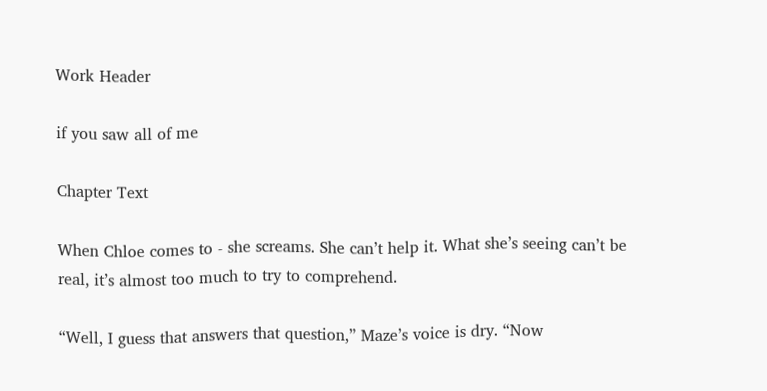Work Header

if you saw all of me

Chapter Text

When Chloe comes to - she screams. She can’t help it. What she’s seeing can’t be real, it’s almost too much to try to comprehend.

“Well, I guess that answers that question,” Maze’s voice is dry. “Now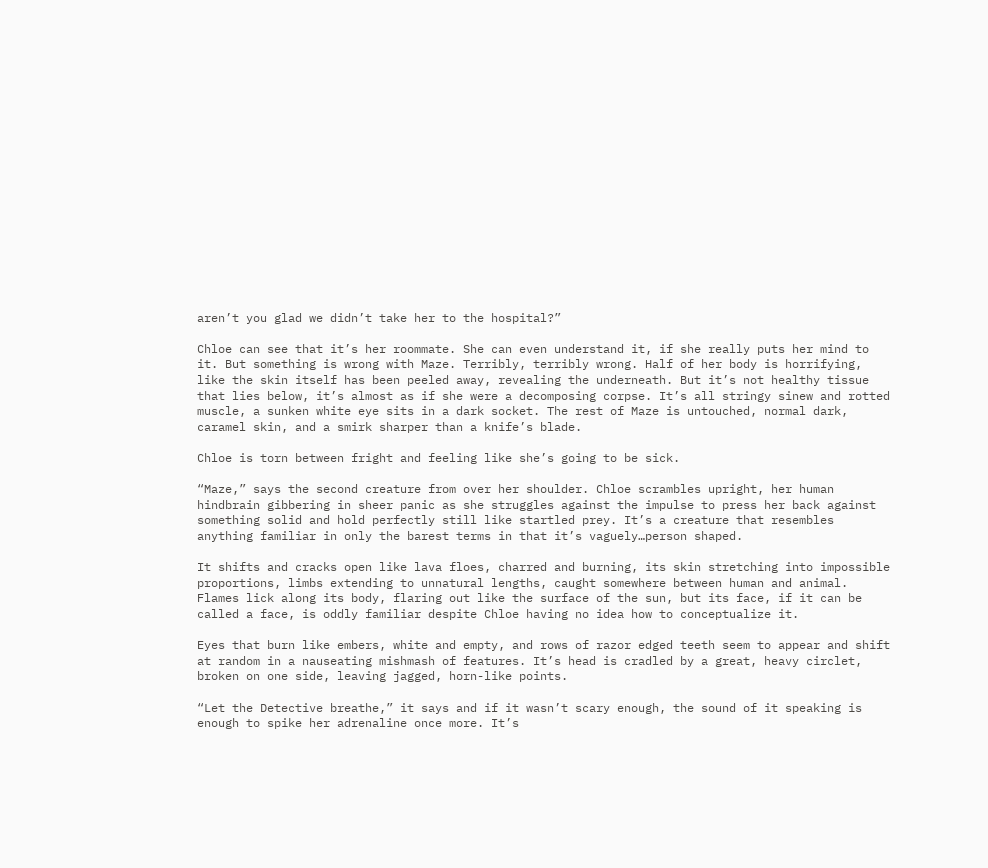aren’t you glad we didn’t take her to the hospital?”

Chloe can see that it’s her roommate. She can even understand it, if she really puts her mind to it. But something is wrong with Maze. Terribly, terribly wrong. Half of her body is horrifying, like the skin itself has been peeled away, revealing the underneath. But it’s not healthy tissue that lies below, it’s almost as if she were a decomposing corpse. It’s all stringy sinew and rotted muscle, a sunken white eye sits in a dark socket. The rest of Maze is untouched, normal dark, caramel skin, and a smirk sharper than a knife’s blade.

Chloe is torn between fright and feeling like she’s going to be sick.

“Maze,” says the second creature from over her shoulder. Chloe scrambles upright, her human hindbrain gibbering in sheer panic as she struggles against the impulse to press her back against something solid and hold perfectly still like startled prey. It’s a creature that resembles anything familiar in only the barest terms in that it’s vaguely…person shaped.

It shifts and cracks open like lava floes, charred and burning, its skin stretching into impossible proportions, limbs extending to unnatural lengths, caught somewhere between human and animal. Flames lick along its body, flaring out like the surface of the sun, but its face, if it can be called a face, is oddly familiar despite Chloe having no idea how to conceptualize it.

Eyes that burn like embers, white and empty, and rows of razor edged teeth seem to appear and shift at random in a nauseating mishmash of features. It’s head is cradled by a great, heavy circlet, broken on one side, leaving jagged, horn-like points.

“Let the Detective breathe,” it says and if it wasn’t scary enough, the sound of it speaking is enough to spike her adrenaline once more. It’s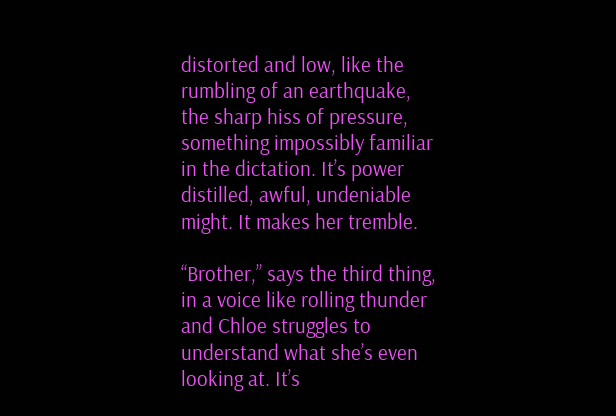distorted and low, like the rumbling of an earthquake, the sharp hiss of pressure, something impossibly familiar in the dictation. It’s power distilled, awful, undeniable might. It makes her tremble.

“Brother,” says the third thing, in a voice like rolling thunder and Chloe struggles to understand what she’s even looking at. It’s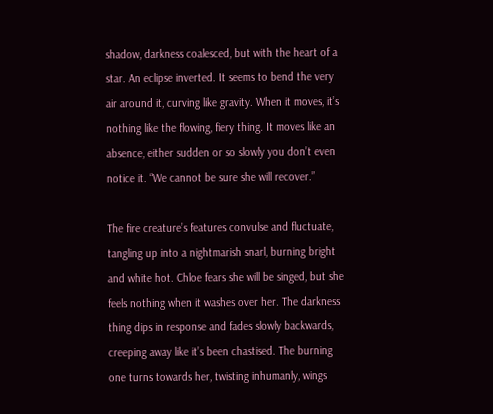shadow, darkness coalesced, but with the heart of a star. An eclipse inverted. It seems to bend the very air around it, curving like gravity. When it moves, it’s nothing like the flowing, fiery thing. It moves like an absence, either sudden or so slowly you don’t even notice it. “We cannot be sure she will recover.”

The fire creature’s features convulse and fluctuate, tangling up into a nightmarish snarl, burning bright and white hot. Chloe fears she will be singed, but she feels nothing when it washes over her. The darkness thing dips in response and fades slowly backwards, creeping away like it’s been chastised. The burning one turns towards her, twisting inhumanly, wings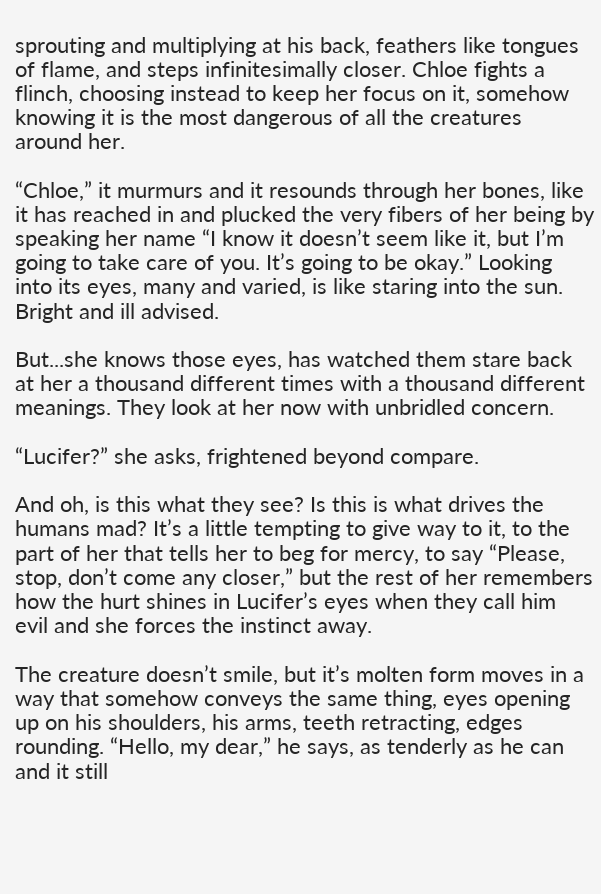sprouting and multiplying at his back, feathers like tongues of flame, and steps infinitesimally closer. Chloe fights a flinch, choosing instead to keep her focus on it, somehow knowing it is the most dangerous of all the creatures around her.

“Chloe,” it murmurs and it resounds through her bones, like it has reached in and plucked the very fibers of her being by speaking her name “I know it doesn’t seem like it, but I’m going to take care of you. It’s going to be okay.” Looking into its eyes, many and varied, is like staring into the sun. Bright and ill advised.

But...she knows those eyes, has watched them stare back at her a thousand different times with a thousand different meanings. They look at her now with unbridled concern.

“Lucifer?” she asks, frightened beyond compare.

And oh, is this what they see? Is this is what drives the humans mad? It’s a little tempting to give way to it, to the part of her that tells her to beg for mercy, to say “Please, stop, don’t come any closer,” but the rest of her remembers how the hurt shines in Lucifer’s eyes when they call him evil and she forces the instinct away.

The creature doesn’t smile, but it’s molten form moves in a way that somehow conveys the same thing, eyes opening up on his shoulders, his arms, teeth retracting, edges rounding. “Hello, my dear,” he says, as tenderly as he can and it still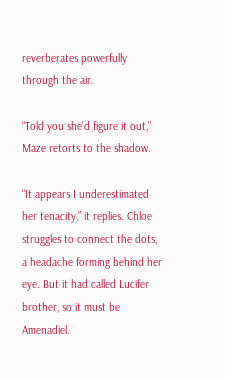reverberates powerfully through the air.

“Told you she’d figure it out,” Maze retorts to the shadow.

“It appears I underestimated her tenacity,” it replies. Chloe struggles to connect the dots, a headache forming behind her eye. But it had called Lucifer brother, so it must be Amenadiel.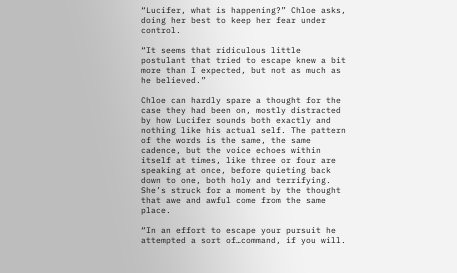“Lucifer, what is happening?” Chloe asks, doing her best to keep her fear under control.

“It seems that ridiculous little postulant that tried to escape knew a bit more than I expected, but not as much as he believed.”

Chloe can hardly spare a thought for the case they had been on, mostly distracted by how Lucifer sounds both exactly and nothing like his actual self. The pattern of the words is the same, the same cadence, but the voice echoes within itself at times, like three or four are speaking at once, before quieting back down to one, both holy and terrifying. She’s struck for a moment by the thought that awe and awful come from the same place.

“In an effort to escape your pursuit he attempted a sort of…command, if you will.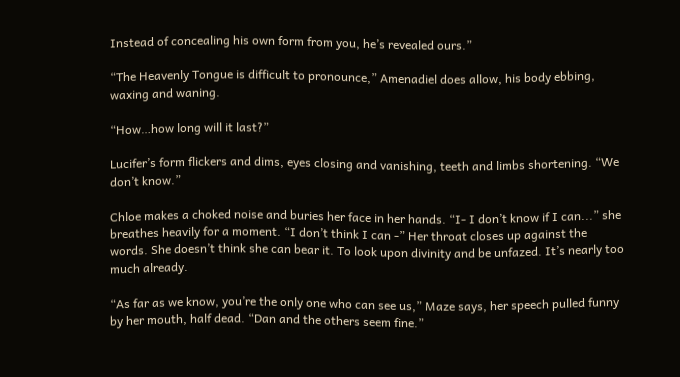Instead of concealing his own form from you, he’s revealed ours.”

“The Heavenly Tongue is difficult to pronounce,” Amenadiel does allow, his body ebbing, waxing and waning.

“How…how long will it last?”

Lucifer’s form flickers and dims, eyes closing and vanishing, teeth and limbs shortening. “We don’t know.”

Chloe makes a choked noise and buries her face in her hands. “I- I don’t know if I can...” she breathes heavily for a moment. “I don’t think I can -” Her throat closes up against the words. She doesn’t think she can bear it. To look upon divinity and be unfazed. It’s nearly too much already.

“As far as we know, you’re the only one who can see us,” Maze says, her speech pulled funny by her mouth, half dead. “Dan and the others seem fine.”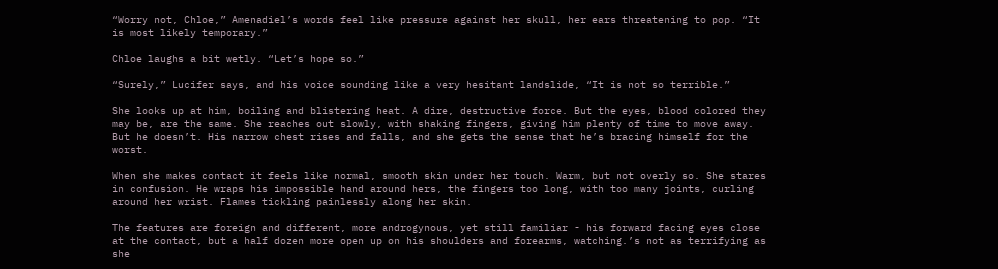“Worry not, Chloe,” Amenadiel’s words feel like pressure against her skull, her ears threatening to pop. “It is most likely temporary.”

Chloe laughs a bit wetly. “Let’s hope so.”

“Surely,” Lucifer says, and his voice sounding like a very hesitant landslide, “It is not so terrible.”

She looks up at him, boiling and blistering heat. A dire, destructive force. But the eyes, blood colored they may be, are the same. She reaches out slowly, with shaking fingers, giving him plenty of time to move away. But he doesn’t. His narrow chest rises and falls, and she gets the sense that he’s bracing himself for the worst.

When she makes contact it feels like normal, smooth skin under her touch. Warm, but not overly so. She stares in confusion. He wraps his impossible hand around hers, the fingers too long, with too many joints, curling around her wrist. Flames tickling painlessly along her skin.

The features are foreign and different, more androgynous, yet still familiar - his forward facing eyes close at the contact, but a half dozen more open up on his shoulders and forearms, watching.’s not as terrifying as she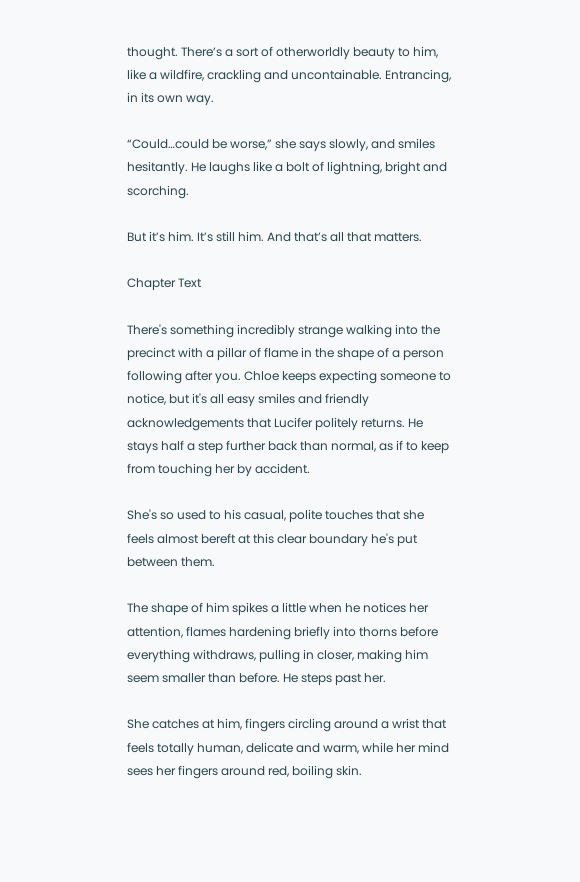thought. There’s a sort of otherworldly beauty to him, like a wildfire, crackling and uncontainable. Entrancing, in its own way.

“Could…could be worse,” she says slowly, and smiles hesitantly. He laughs like a bolt of lightning, bright and scorching.

But it’s him. It’s still him. And that’s all that matters.

Chapter Text

There's something incredibly strange walking into the precinct with a pillar of flame in the shape of a person following after you. Chloe keeps expecting someone to notice, but it's all easy smiles and friendly acknowledgements that Lucifer politely returns. He stays half a step further back than normal, as if to keep from touching her by accident.

She's so used to his casual, polite touches that she feels almost bereft at this clear boundary he's put between them.

The shape of him spikes a little when he notices her attention, flames hardening briefly into thorns before everything withdraws, pulling in closer, making him seem smaller than before. He steps past her.

She catches at him, fingers circling around a wrist that feels totally human, delicate and warm, while her mind sees her fingers around red, boiling skin.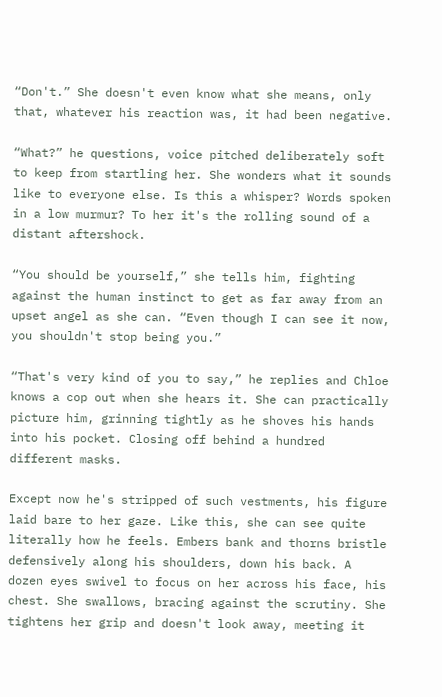“Don't.” She doesn't even know what she means, only that, whatever his reaction was, it had been negative.

“What?” he questions, voice pitched deliberately soft to keep from startling her. She wonders what it sounds like to everyone else. Is this a whisper? Words spoken in a low murmur? To her it's the rolling sound of a distant aftershock.

“You should be yourself,” she tells him, fighting against the human instinct to get as far away from an upset angel as she can. “Even though I can see it now, you shouldn't stop being you.”

“That's very kind of you to say,” he replies and Chloe knows a cop out when she hears it. She can practically picture him, grinning tightly as he shoves his hands into his pocket. Closing off behind a hundred different masks.

Except now he's stripped of such vestments, his figure laid bare to her gaze. Like this, she can see quite literally how he feels. Embers bank and thorns bristle defensively along his shoulders, down his back. A dozen eyes swivel to focus on her across his face, his chest. She swallows, bracing against the scrutiny. She tightens her grip and doesn't look away, meeting it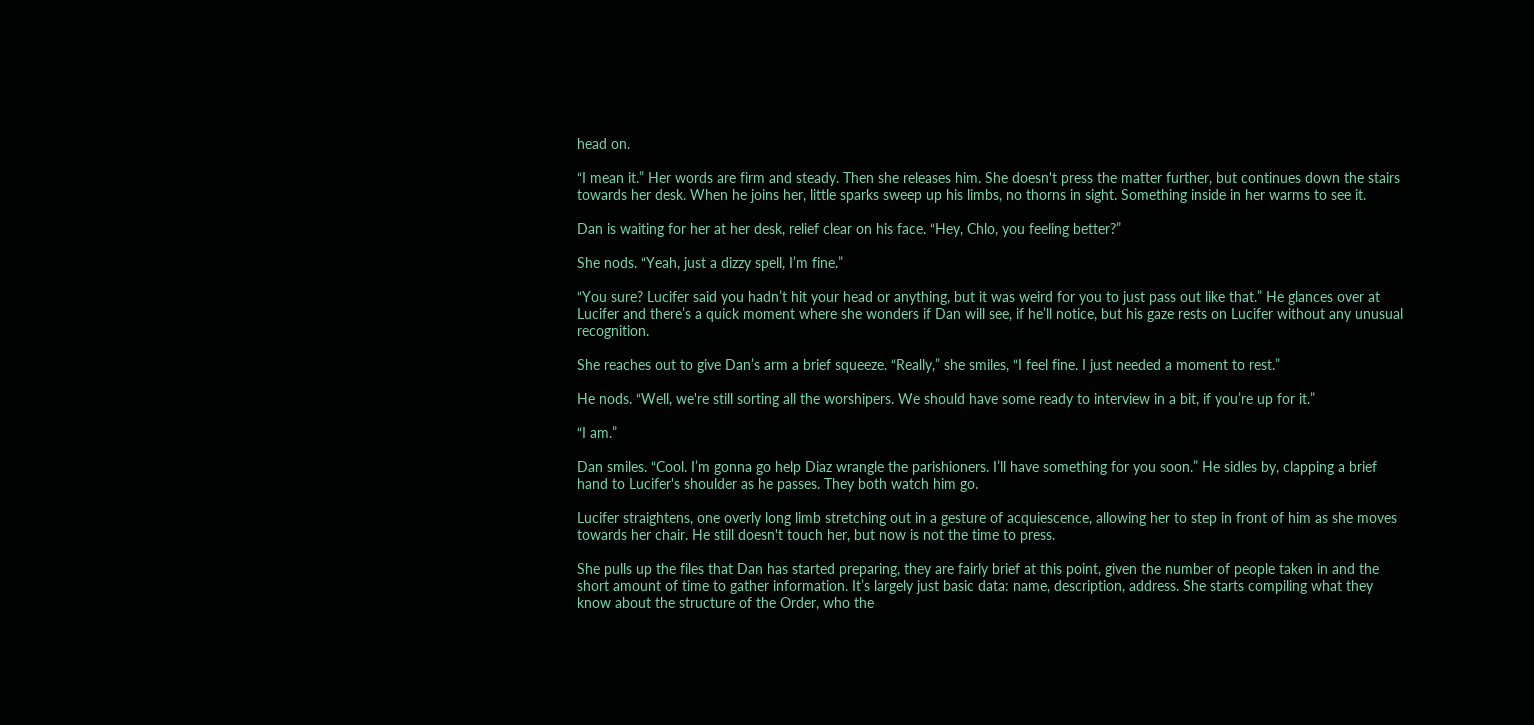head on.

“I mean it.” Her words are firm and steady. Then she releases him. She doesn't press the matter further, but continues down the stairs towards her desk. When he joins her, little sparks sweep up his limbs, no thorns in sight. Something inside in her warms to see it.

Dan is waiting for her at her desk, relief clear on his face. “Hey, Chlo, you feeling better?”

She nods. “Yeah, just a dizzy spell, I’m fine.”

“You sure? Lucifer said you hadn’t hit your head or anything, but it was weird for you to just pass out like that.” He glances over at Lucifer and there’s a quick moment where she wonders if Dan will see, if he’ll notice, but his gaze rests on Lucifer without any unusual recognition.

She reaches out to give Dan’s arm a brief squeeze. “Really,” she smiles, “I feel fine. I just needed a moment to rest.”

He nods. “Well, we're still sorting all the worshipers. We should have some ready to interview in a bit, if you’re up for it.”

“I am.”

Dan smiles. “Cool. I’m gonna go help Diaz wrangle the parishioners. I’ll have something for you soon.” He sidles by, clapping a brief hand to Lucifer's shoulder as he passes. They both watch him go.

Lucifer straightens, one overly long limb stretching out in a gesture of acquiescence, allowing her to step in front of him as she moves towards her chair. He still doesn't touch her, but now is not the time to press.

She pulls up the files that Dan has started preparing, they are fairly brief at this point, given the number of people taken in and the short amount of time to gather information. It’s largely just basic data: name, description, address. She starts compiling what they know about the structure of the Order, who the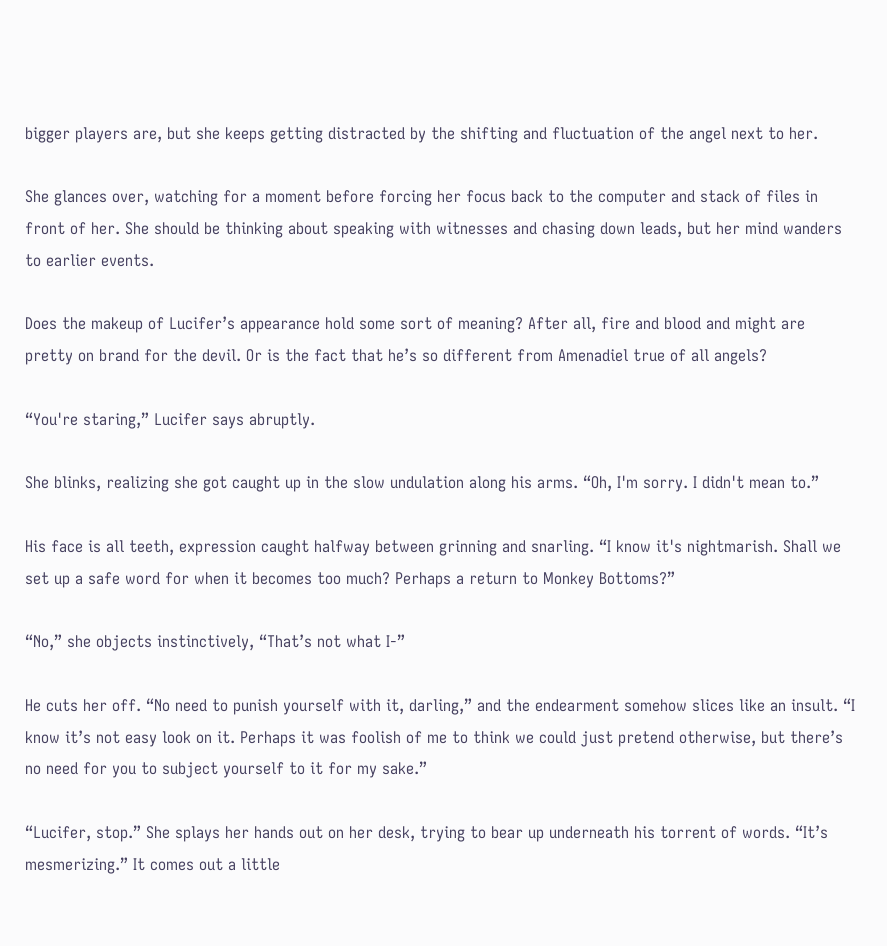bigger players are, but she keeps getting distracted by the shifting and fluctuation of the angel next to her.

She glances over, watching for a moment before forcing her focus back to the computer and stack of files in front of her. She should be thinking about speaking with witnesses and chasing down leads, but her mind wanders to earlier events.

Does the makeup of Lucifer’s appearance hold some sort of meaning? After all, fire and blood and might are pretty on brand for the devil. Or is the fact that he’s so different from Amenadiel true of all angels?

“You're staring,” Lucifer says abruptly.

She blinks, realizing she got caught up in the slow undulation along his arms. “Oh, I'm sorry. I didn't mean to.”

His face is all teeth, expression caught halfway between grinning and snarling. “I know it's nightmarish. Shall we set up a safe word for when it becomes too much? Perhaps a return to Monkey Bottoms?”

“No,” she objects instinctively, “That’s not what I-”

He cuts her off. “No need to punish yourself with it, darling,” and the endearment somehow slices like an insult. “I know it’s not easy look on it. Perhaps it was foolish of me to think we could just pretend otherwise, but there’s no need for you to subject yourself to it for my sake.”

“Lucifer, stop.” She splays her hands out on her desk, trying to bear up underneath his torrent of words. “It’s mesmerizing.” It comes out a little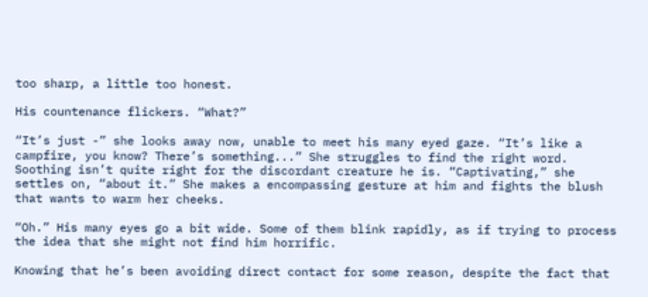too sharp, a little too honest.

His countenance flickers. “What?”

“It’s just -” she looks away now, unable to meet his many eyed gaze. “It’s like a campfire, you know? There’s something...” She struggles to find the right word. Soothing isn’t quite right for the discordant creature he is. “Captivating,” she settles on, “about it.” She makes a encompassing gesture at him and fights the blush that wants to warm her cheeks.

“Oh.” His many eyes go a bit wide. Some of them blink rapidly, as if trying to process the idea that she might not find him horrific.

Knowing that he’s been avoiding direct contact for some reason, despite the fact that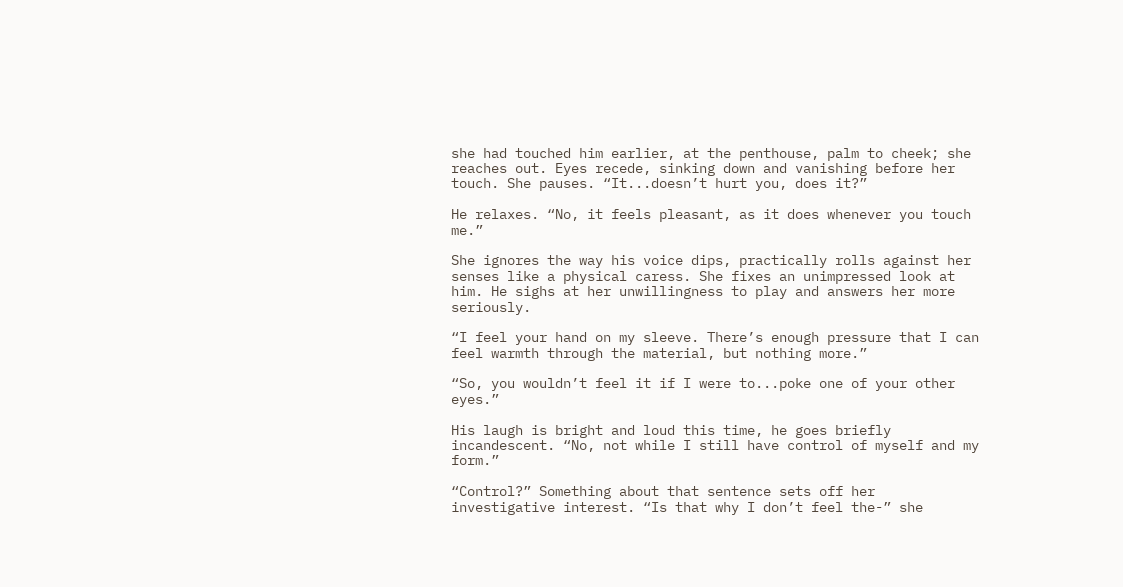she had touched him earlier, at the penthouse, palm to cheek; she reaches out. Eyes recede, sinking down and vanishing before her touch. She pauses. “It...doesn’t hurt you, does it?”

He relaxes. “No, it feels pleasant, as it does whenever you touch me.”

She ignores the way his voice dips, practically rolls against her senses like a physical caress. She fixes an unimpressed look at him. He sighs at her unwillingness to play and answers her more seriously.

“I feel your hand on my sleeve. There’s enough pressure that I can feel warmth through the material, but nothing more.”

“So, you wouldn’t feel it if I were to...poke one of your other eyes.”

His laugh is bright and loud this time, he goes briefly incandescent. “No, not while I still have control of myself and my form.”

“Control?” Something about that sentence sets off her investigative interest. “Is that why I don’t feel the-” she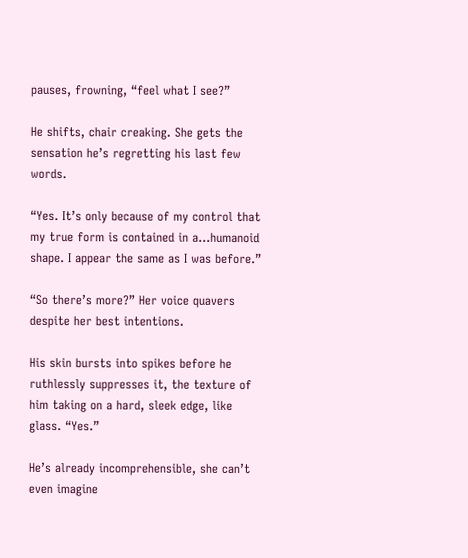pauses, frowning, “feel what I see?”

He shifts, chair creaking. She gets the sensation he’s regretting his last few words.

“Yes. It’s only because of my control that my true form is contained in a...humanoid shape. I appear the same as I was before.”

“So there’s more?” Her voice quavers despite her best intentions.

His skin bursts into spikes before he ruthlessly suppresses it, the texture of him taking on a hard, sleek edge, like glass. “Yes.”

He’s already incomprehensible, she can’t even imagine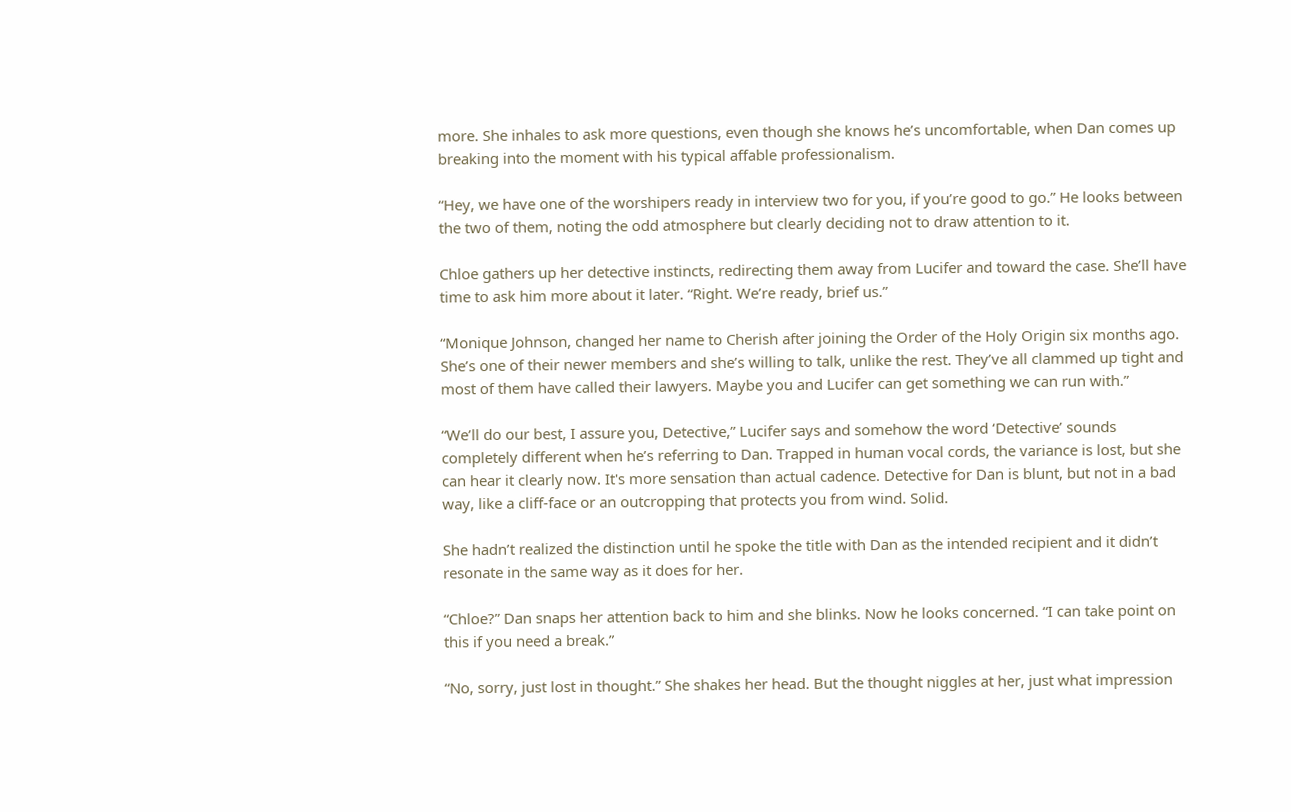more. She inhales to ask more questions, even though she knows he’s uncomfortable, when Dan comes up breaking into the moment with his typical affable professionalism.

“Hey, we have one of the worshipers ready in interview two for you, if you’re good to go.” He looks between the two of them, noting the odd atmosphere but clearly deciding not to draw attention to it.

Chloe gathers up her detective instincts, redirecting them away from Lucifer and toward the case. She’ll have time to ask him more about it later. “Right. We’re ready, brief us.”

“Monique Johnson, changed her name to Cherish after joining the Order of the Holy Origin six months ago. She’s one of their newer members and she’s willing to talk, unlike the rest. They’ve all clammed up tight and most of them have called their lawyers. Maybe you and Lucifer can get something we can run with.”

“We’ll do our best, I assure you, Detective,” Lucifer says and somehow the word ‘Detective’ sounds completely different when he’s referring to Dan. Trapped in human vocal cords, the variance is lost, but she can hear it clearly now. It's more sensation than actual cadence. Detective for Dan is blunt, but not in a bad way, like a cliff-face or an outcropping that protects you from wind. Solid.

She hadn’t realized the distinction until he spoke the title with Dan as the intended recipient and it didn’t resonate in the same way as it does for her.

“Chloe?” Dan snaps her attention back to him and she blinks. Now he looks concerned. “I can take point on this if you need a break.”

“No, sorry, just lost in thought.” She shakes her head. But the thought niggles at her, just what impression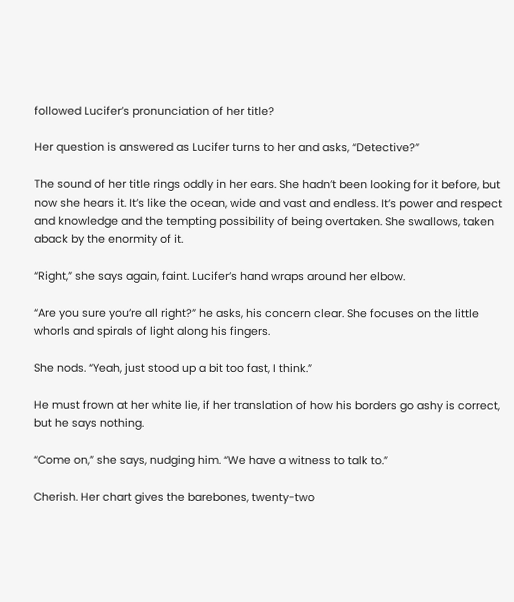followed Lucifer’s pronunciation of her title?

Her question is answered as Lucifer turns to her and asks, “Detective?”

The sound of her title rings oddly in her ears. She hadn’t been looking for it before, but now she hears it. It’s like the ocean, wide and vast and endless. It’s power and respect and knowledge and the tempting possibility of being overtaken. She swallows, taken aback by the enormity of it.

“Right,” she says again, faint. Lucifer’s hand wraps around her elbow.

“Are you sure you’re all right?” he asks, his concern clear. She focuses on the little whorls and spirals of light along his fingers.

She nods. “Yeah, just stood up a bit too fast, I think.”

He must frown at her white lie, if her translation of how his borders go ashy is correct, but he says nothing.

“Come on,” she says, nudging him. “We have a witness to talk to.”

Cherish. Her chart gives the barebones, twenty-two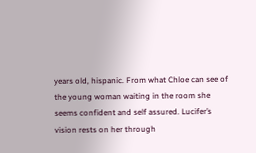years old, hispanic. From what Chloe can see of the young woman waiting in the room she seems confident and self assured. Lucifer’s vision rests on her through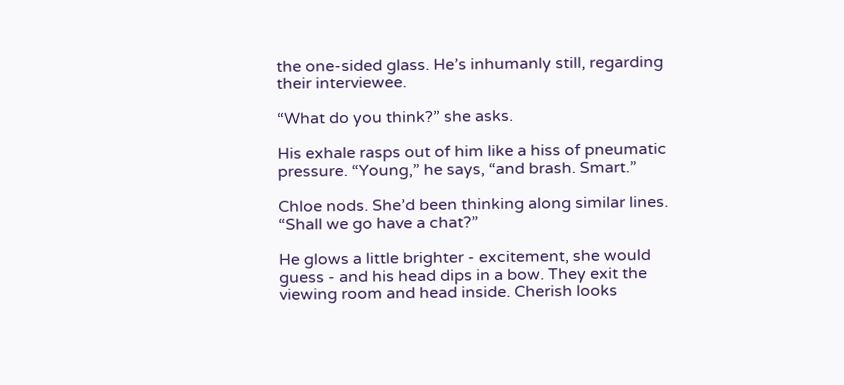the one-sided glass. He’s inhumanly still, regarding their interviewee.

“What do you think?” she asks.

His exhale rasps out of him like a hiss of pneumatic pressure. “Young,” he says, “and brash. Smart.”

Chloe nods. She’d been thinking along similar lines. “Shall we go have a chat?”

He glows a little brighter - excitement, she would guess - and his head dips in a bow. They exit the viewing room and head inside. Cherish looks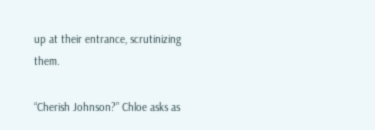up at their entrance, scrutinizing them.

“Cherish Johnson?” Chloe asks as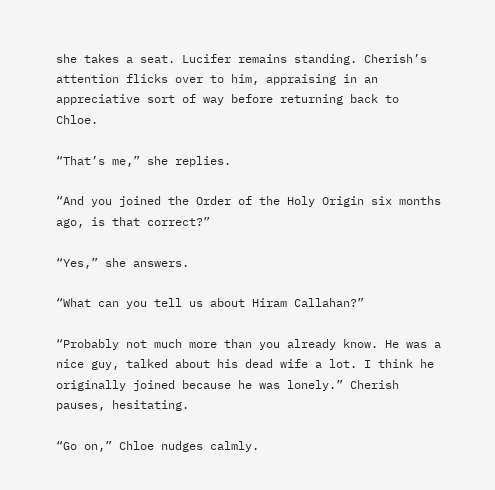she takes a seat. Lucifer remains standing. Cherish’s attention flicks over to him, appraising in an appreciative sort of way before returning back to Chloe.

“That’s me,” she replies.

“And you joined the Order of the Holy Origin six months ago, is that correct?”

“Yes,” she answers.

“What can you tell us about Hiram Callahan?”

“Probably not much more than you already know. He was a nice guy, talked about his dead wife a lot. I think he originally joined because he was lonely.” Cherish pauses, hesitating.

“Go on,” Chloe nudges calmly.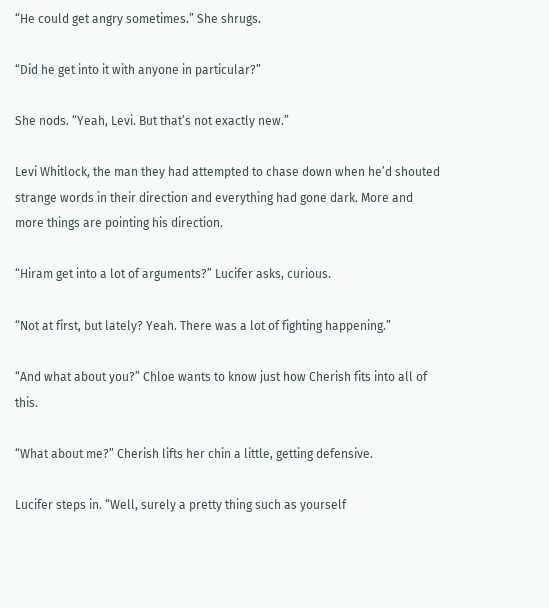“He could get angry sometimes.” She shrugs.

“Did he get into it with anyone in particular?”

She nods. “Yeah, Levi. But that’s not exactly new.”

Levi Whitlock, the man they had attempted to chase down when he’d shouted strange words in their direction and everything had gone dark. More and more things are pointing his direction.

“Hiram get into a lot of arguments?” Lucifer asks, curious.

“Not at first, but lately? Yeah. There was a lot of fighting happening.”

“And what about you?” Chloe wants to know just how Cherish fits into all of this.

“What about me?” Cherish lifts her chin a little, getting defensive.

Lucifer steps in. “Well, surely a pretty thing such as yourself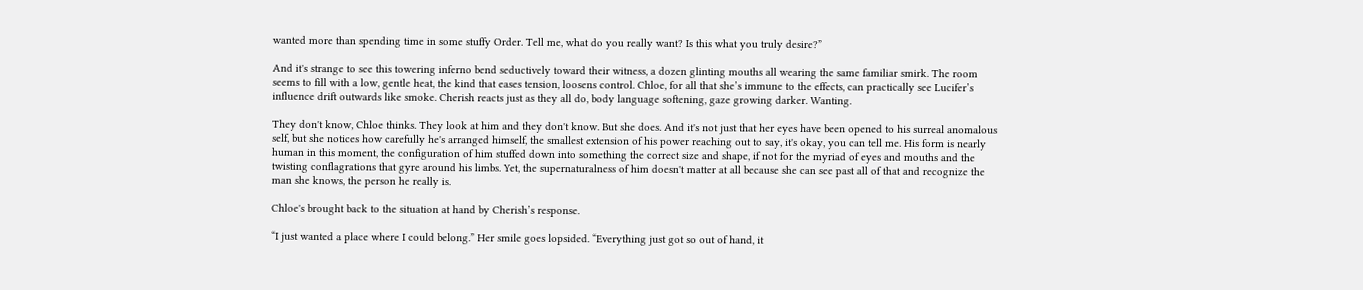wanted more than spending time in some stuffy Order. Tell me, what do you really want? Is this what you truly desire?”

And it's strange to see this towering inferno bend seductively toward their witness, a dozen glinting mouths all wearing the same familiar smirk. The room seems to fill with a low, gentle heat, the kind that eases tension, loosens control. Chloe, for all that she’s immune to the effects, can practically see Lucifer’s influence drift outwards like smoke. Cherish reacts just as they all do, body language softening, gaze growing darker. Wanting.

They don't know, Chloe thinks. They look at him and they don't know. But she does. And it's not just that her eyes have been opened to his surreal anomalous self, but she notices how carefully he's arranged himself, the smallest extension of his power reaching out to say, it's okay, you can tell me. His form is nearly human in this moment, the configuration of him stuffed down into something the correct size and shape, if not for the myriad of eyes and mouths and the twisting conflagrations that gyre around his limbs. Yet, the supernaturalness of him doesn't matter at all because she can see past all of that and recognize the man she knows, the person he really is.

Chloe's brought back to the situation at hand by Cherish’s response.

“I just wanted a place where I could belong.” Her smile goes lopsided. “Everything just got so out of hand, it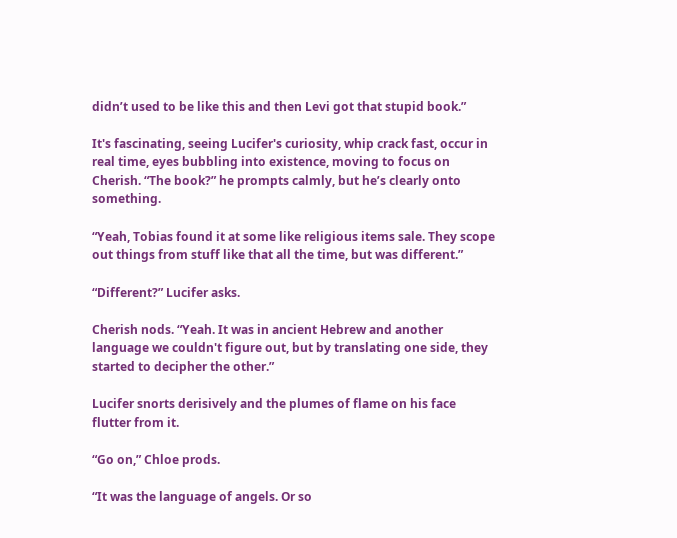didn’t used to be like this and then Levi got that stupid book.”

It's fascinating, seeing Lucifer's curiosity, whip crack fast, occur in real time, eyes bubbling into existence, moving to focus on Cherish. “The book?” he prompts calmly, but he’s clearly onto something.

“Yeah, Tobias found it at some like religious items sale. They scope out things from stuff like that all the time, but was different.”

“Different?” Lucifer asks.

Cherish nods. “Yeah. It was in ancient Hebrew and another language we couldn't figure out, but by translating one side, they started to decipher the other.”

Lucifer snorts derisively and the plumes of flame on his face flutter from it.

“Go on,” Chloe prods.

“It was the language of angels. Or so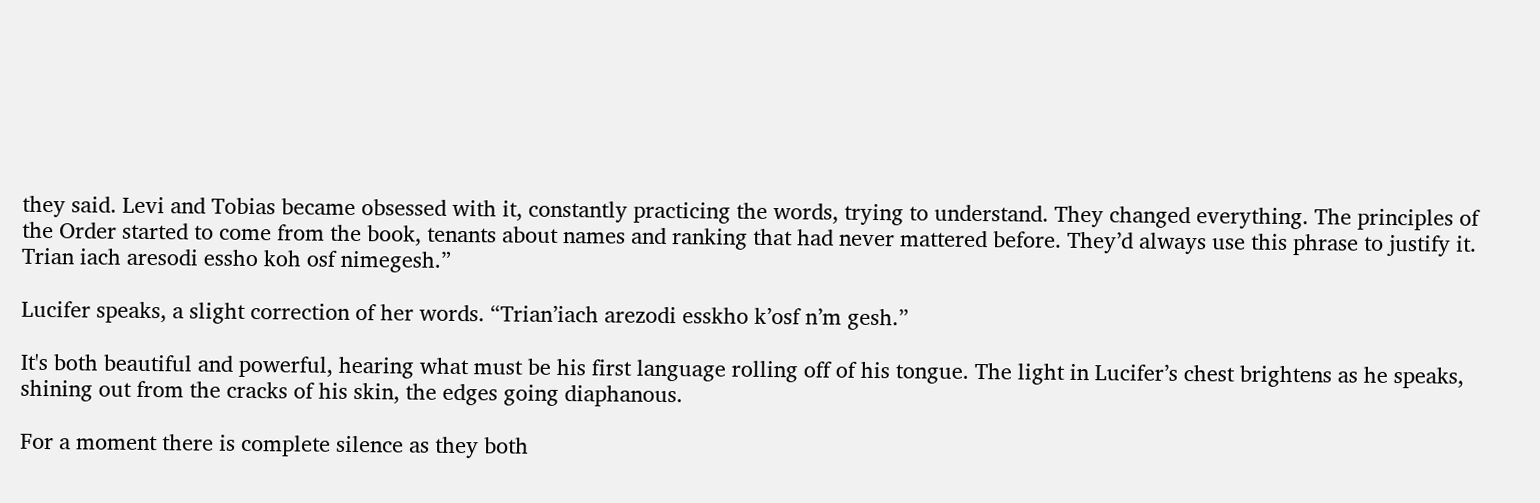they said. Levi and Tobias became obsessed with it, constantly practicing the words, trying to understand. They changed everything. The principles of the Order started to come from the book, tenants about names and ranking that had never mattered before. They’d always use this phrase to justify it. Trian iach aresodi essho koh osf nimegesh.”

Lucifer speaks, a slight correction of her words. “Trian’iach arezodi esskho k’osf n’m gesh.”

It's both beautiful and powerful, hearing what must be his first language rolling off of his tongue. The light in Lucifer’s chest brightens as he speaks, shining out from the cracks of his skin, the edges going diaphanous.

For a moment there is complete silence as they both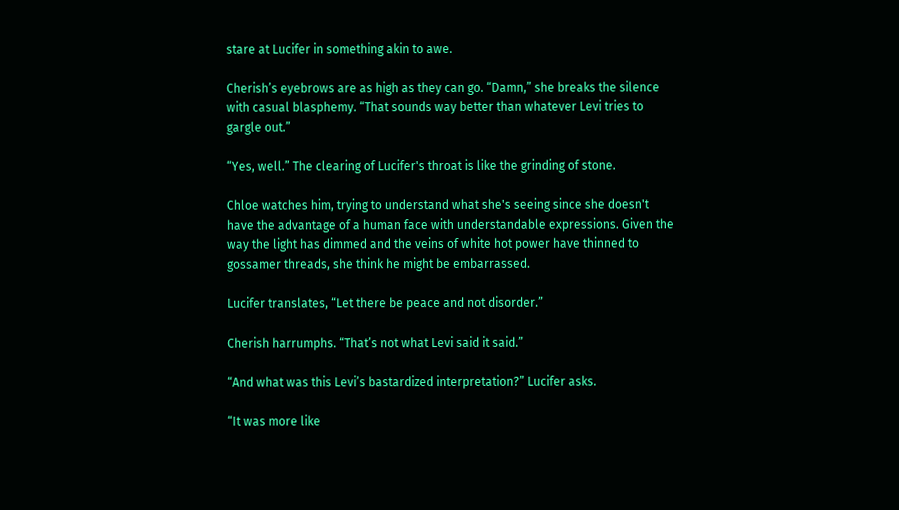stare at Lucifer in something akin to awe.

Cherish’s eyebrows are as high as they can go. “Damn,” she breaks the silence with casual blasphemy. “That sounds way better than whatever Levi tries to gargle out.”

“Yes, well.” The clearing of Lucifer's throat is like the grinding of stone.

Chloe watches him, trying to understand what she's seeing since she doesn't have the advantage of a human face with understandable expressions. Given the way the light has dimmed and the veins of white hot power have thinned to gossamer threads, she think he might be embarrassed.

Lucifer translates, “Let there be peace and not disorder.”

Cherish harrumphs. “That’s not what Levi said it said.”

“And what was this Levi’s bastardized interpretation?” Lucifer asks.

“It was more like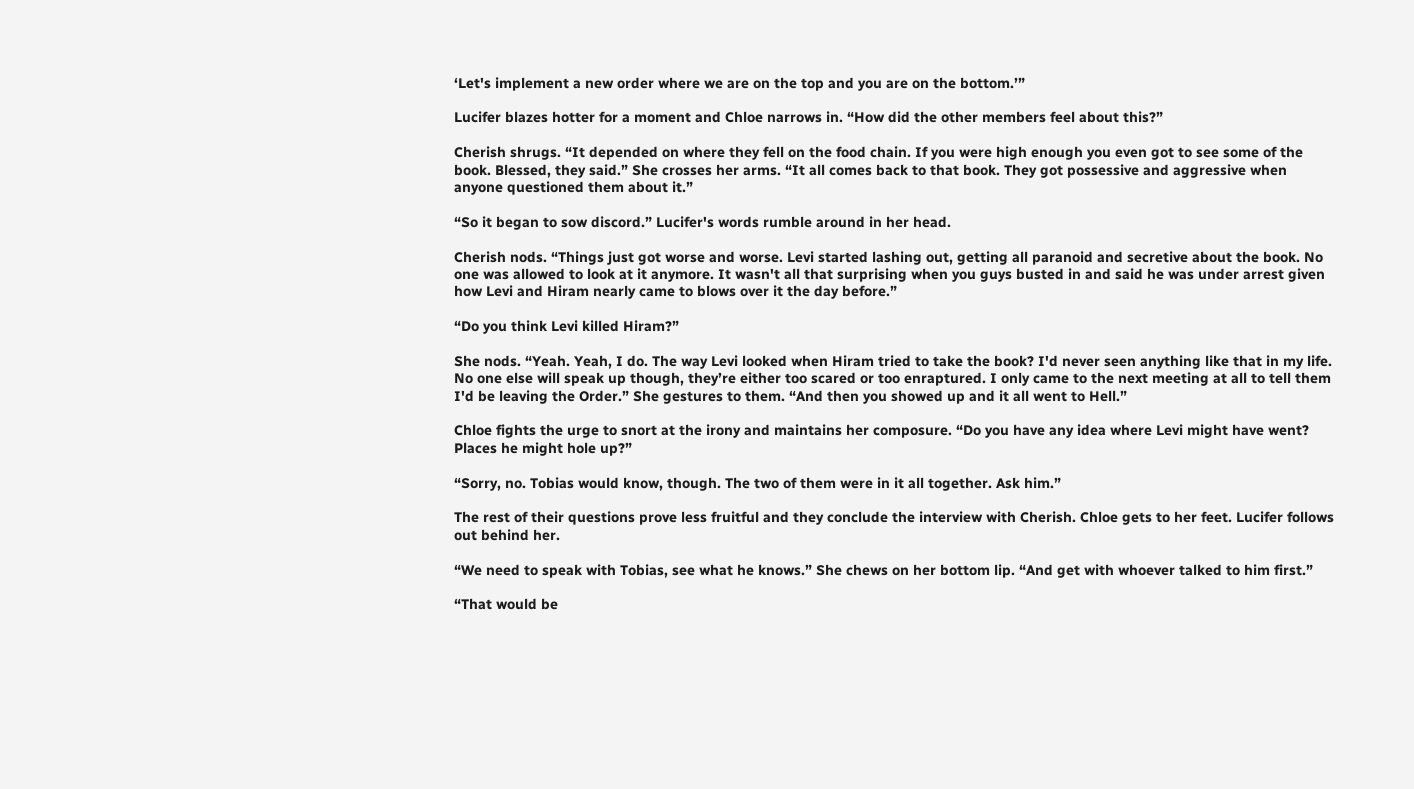‘Let's implement a new order where we are on the top and you are on the bottom.’”

Lucifer blazes hotter for a moment and Chloe narrows in. “How did the other members feel about this?”

Cherish shrugs. “It depended on where they fell on the food chain. If you were high enough you even got to see some of the book. Blessed, they said.” She crosses her arms. “It all comes back to that book. They got possessive and aggressive when anyone questioned them about it.”

“So it began to sow discord.” Lucifer's words rumble around in her head.

Cherish nods. “Things just got worse and worse. Levi started lashing out, getting all paranoid and secretive about the book. No one was allowed to look at it anymore. It wasn't all that surprising when you guys busted in and said he was under arrest given how Levi and Hiram nearly came to blows over it the day before.”

“Do you think Levi killed Hiram?”

She nods. “Yeah. Yeah, I do. The way Levi looked when Hiram tried to take the book? I'd never seen anything like that in my life. No one else will speak up though, they’re either too scared or too enraptured. I only came to the next meeting at all to tell them I'd be leaving the Order.” She gestures to them. “And then you showed up and it all went to Hell.”

Chloe fights the urge to snort at the irony and maintains her composure. “Do you have any idea where Levi might have went? Places he might hole up?”

“Sorry, no. Tobias would know, though. The two of them were in it all together. Ask him.”

The rest of their questions prove less fruitful and they conclude the interview with Cherish. Chloe gets to her feet. Lucifer follows out behind her.

“We need to speak with Tobias, see what he knows.” She chews on her bottom lip. “And get with whoever talked to him first.”

“That would be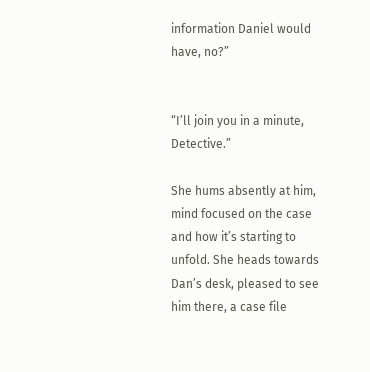information Daniel would have, no?”


“I’ll join you in a minute, Detective.”

She hums absently at him, mind focused on the case and how it’s starting to unfold. She heads towards Dan’s desk, pleased to see him there, a case file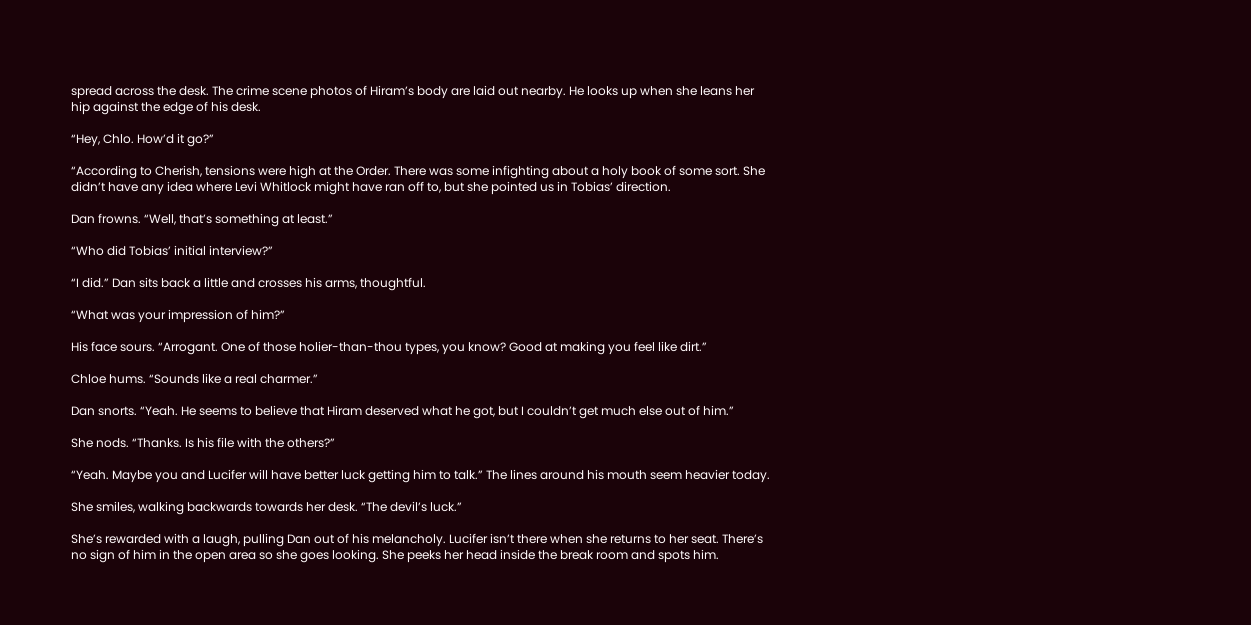spread across the desk. The crime scene photos of Hiram’s body are laid out nearby. He looks up when she leans her hip against the edge of his desk.

“Hey, Chlo. How’d it go?”

“According to Cherish, tensions were high at the Order. There was some infighting about a holy book of some sort. She didn’t have any idea where Levi Whitlock might have ran off to, but she pointed us in Tobias’ direction.

Dan frowns. “Well, that’s something at least.”

“Who did Tobias’ initial interview?”

“I did.” Dan sits back a little and crosses his arms, thoughtful.

“What was your impression of him?”

His face sours. “Arrogant. One of those holier-than-thou types, you know? Good at making you feel like dirt.”

Chloe hums. “Sounds like a real charmer.”

Dan snorts. “Yeah. He seems to believe that Hiram deserved what he got, but I couldn’t get much else out of him.”

She nods. “Thanks. Is his file with the others?”

“Yeah. Maybe you and Lucifer will have better luck getting him to talk.” The lines around his mouth seem heavier today.

She smiles, walking backwards towards her desk. “The devil’s luck.”

She’s rewarded with a laugh, pulling Dan out of his melancholy. Lucifer isn’t there when she returns to her seat. There’s no sign of him in the open area so she goes looking. She peeks her head inside the break room and spots him.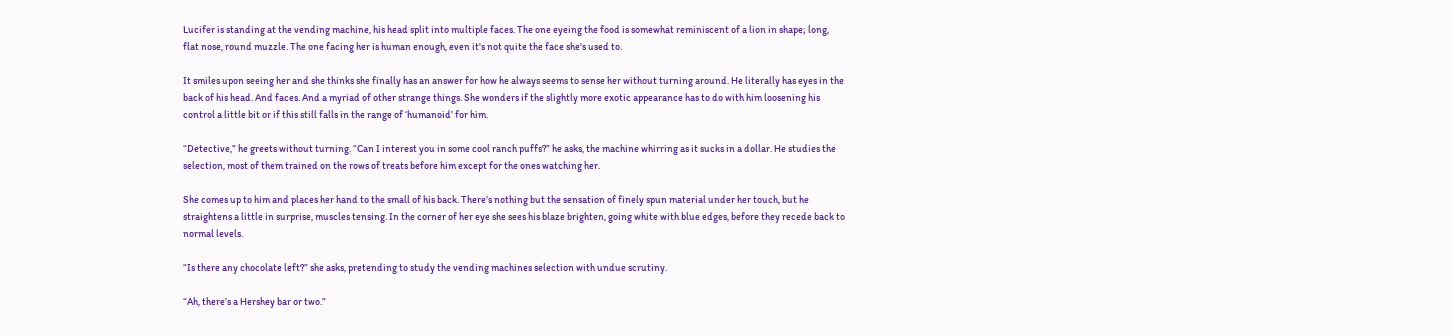Lucifer is standing at the vending machine, his head split into multiple faces. The one eyeing the food is somewhat reminiscent of a lion in shape; long, flat nose, round muzzle. The one facing her is human enough, even it's not quite the face she's used to.

It smiles upon seeing her and she thinks she finally has an answer for how he always seems to sense her without turning around. He literally has eyes in the back of his head. And faces. And a myriad of other strange things. She wonders if the slightly more exotic appearance has to do with him loosening his control a little bit or if this still falls in the range of ‘humanoid’ for him.

“Detective,” he greets without turning. “Can I interest you in some cool ranch puffs?” he asks, the machine whirring as it sucks in a dollar. He studies the selection, most of them trained on the rows of treats before him except for the ones watching her.

She comes up to him and places her hand to the small of his back. There’s nothing but the sensation of finely spun material under her touch, but he straightens a little in surprise, muscles tensing. In the corner of her eye she sees his blaze brighten, going white with blue edges, before they recede back to normal levels.

“Is there any chocolate left?” she asks, pretending to study the vending machines selection with undue scrutiny.

“Ah, there’s a Hershey bar or two.”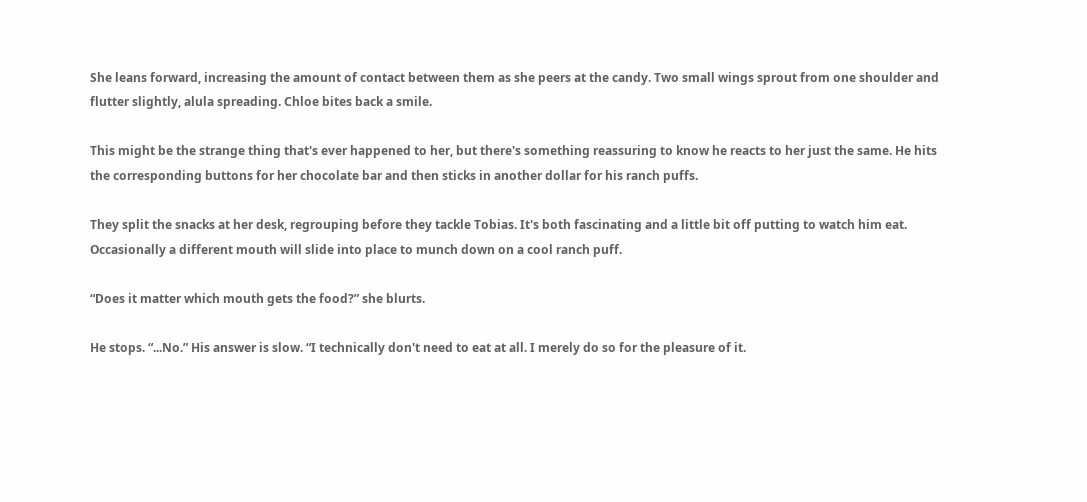She leans forward, increasing the amount of contact between them as she peers at the candy. Two small wings sprout from one shoulder and flutter slightly, alula spreading. Chloe bites back a smile.

This might be the strange thing that's ever happened to her, but there's something reassuring to know he reacts to her just the same. He hits the corresponding buttons for her chocolate bar and then sticks in another dollar for his ranch puffs.

They split the snacks at her desk, regrouping before they tackle Tobias. It's both fascinating and a little bit off putting to watch him eat. Occasionally a different mouth will slide into place to munch down on a cool ranch puff.

“Does it matter which mouth gets the food?” she blurts.

He stops. “...No.” His answer is slow. “I technically don't need to eat at all. I merely do so for the pleasure of it.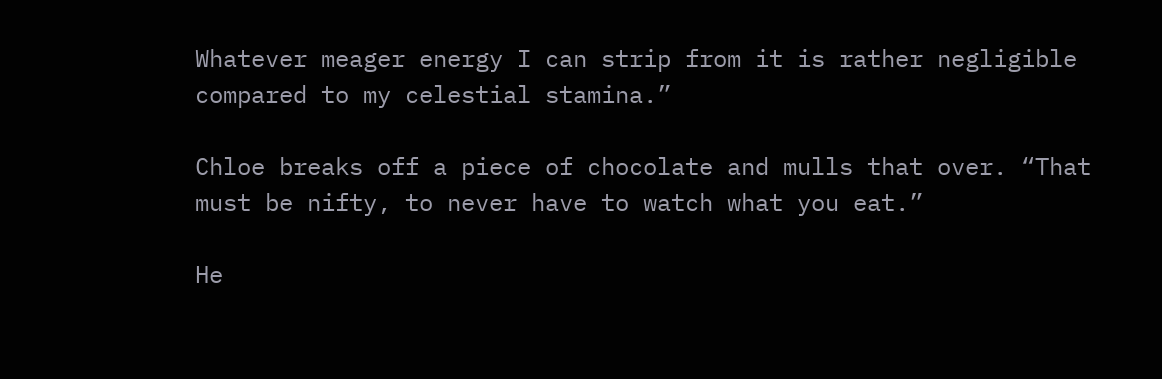Whatever meager energy I can strip from it is rather negligible compared to my celestial stamina.”

Chloe breaks off a piece of chocolate and mulls that over. “That must be nifty, to never have to watch what you eat.”

He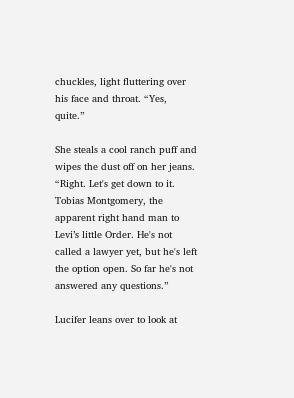chuckles, light fluttering over his face and throat. “Yes, quite.”

She steals a cool ranch puff and wipes the dust off on her jeans. “Right. Let's get down to it. Tobias Montgomery, the apparent right hand man to Levi’s little Order. He's not called a lawyer yet, but he's left the option open. So far he's not answered any questions.”

Lucifer leans over to look at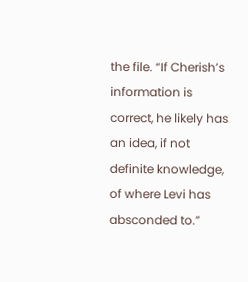the file. “If Cherish’s information is correct, he likely has an idea, if not definite knowledge, of where Levi has absconded to.”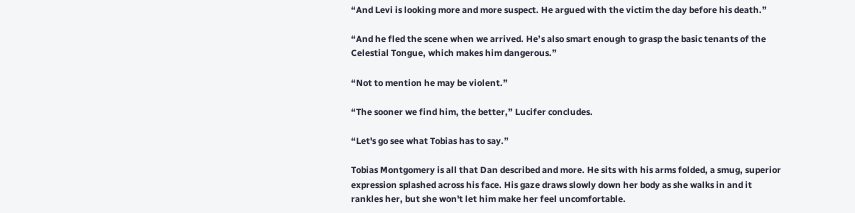“And Levi is looking more and more suspect. He argued with the victim the day before his death.”

“And he fled the scene when we arrived. He’s also smart enough to grasp the basic tenants of the Celestial Tongue, which makes him dangerous.”

“Not to mention he may be violent.”

“The sooner we find him, the better,” Lucifer concludes.

“Let's go see what Tobias has to say.”

Tobias Montgomery is all that Dan described and more. He sits with his arms folded, a smug, superior expression splashed across his face. His gaze draws slowly down her body as she walks in and it rankles her, but she won't let him make her feel uncomfortable.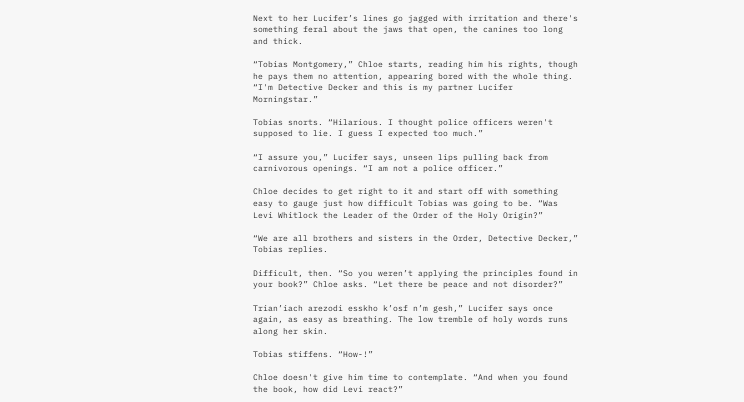Next to her Lucifer’s lines go jagged with irritation and there's something feral about the jaws that open, the canines too long and thick.

“Tobias Montgomery,” Chloe starts, reading him his rights, though he pays them no attention, appearing bored with the whole thing. “I'm Detective Decker and this is my partner Lucifer Morningstar.”

Tobias snorts. “Hilarious. I thought police officers weren't supposed to lie. I guess I expected too much.”

“I assure you,” Lucifer says, unseen lips pulling back from carnivorous openings. “I am not a police officer.”

Chloe decides to get right to it and start off with something easy to gauge just how difficult Tobias was going to be. “Was Levi Whitlock the Leader of the Order of the Holy Origin?”

“We are all brothers and sisters in the Order, Detective Decker,” Tobias replies.

Difficult, then. “So you weren’t applying the principles found in your book?” Chloe asks. “Let there be peace and not disorder?”

Trian’iach arezodi esskho k’osf n’m gesh,” Lucifer says once again, as easy as breathing. The low tremble of holy words runs along her skin.

Tobias stiffens. “How-!”

Chloe doesn't give him time to contemplate. “And when you found the book, how did Levi react?”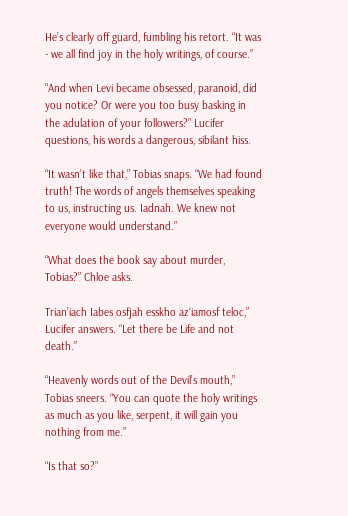He’s clearly off guard, fumbling his retort. “It was - we all find joy in the holy writings, of course.”

“And when Levi became obsessed, paranoid, did you notice? Or were you too busy basking in the adulation of your followers?” Lucifer questions, his words a dangerous, sibilant hiss.

“It wasn’t like that,” Tobias snaps. “We had found truth! The words of angels themselves speaking to us, instructing us. Iadnah. We knew not everyone would understand.”

“What does the book say about murder, Tobias?” Chloe asks.

Trian’iach Iabes osfjah esskho az‘iamosf teloc,” Lucifer answers. “Let there be Life and not death.”

“Heavenly words out of the Devil’s mouth,” Tobias sneers. “You can quote the holy writings as much as you like, serpent, it will gain you nothing from me.”

“Is that so?”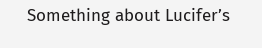Something about Lucifer’s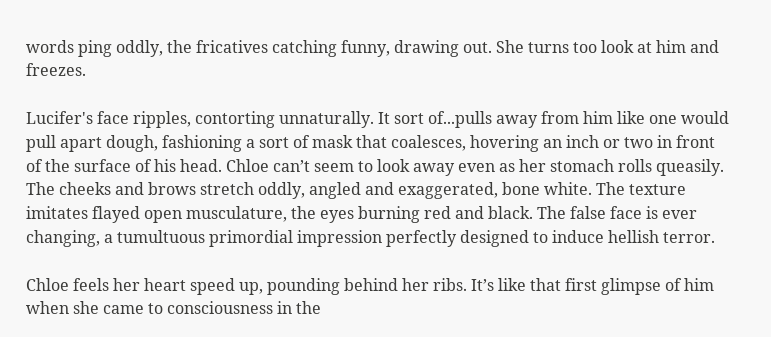words ping oddly, the fricatives catching funny, drawing out. She turns too look at him and freezes.

Lucifer's face ripples, contorting unnaturally. It sort of...pulls away from him like one would pull apart dough, fashioning a sort of mask that coalesces, hovering an inch or two in front of the surface of his head. Chloe can’t seem to look away even as her stomach rolls queasily. The cheeks and brows stretch oddly, angled and exaggerated, bone white. The texture imitates flayed open musculature, the eyes burning red and black. The false face is ever changing, a tumultuous primordial impression perfectly designed to induce hellish terror.

Chloe feels her heart speed up, pounding behind her ribs. It’s like that first glimpse of him when she came to consciousness in the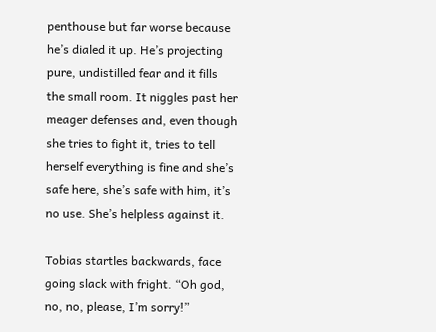penthouse but far worse because he’s dialed it up. He’s projecting pure, undistilled fear and it fills the small room. It niggles past her meager defenses and, even though she tries to fight it, tries to tell herself everything is fine and she’s safe here, she’s safe with him, it’s no use. She’s helpless against it.

Tobias startles backwards, face going slack with fright. “Oh god, no, no, please, I’m sorry!”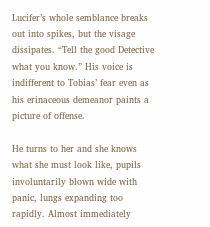Lucifer’s whole semblance breaks out into spikes, but the visage dissipates. “Tell the good Detective what you know.” His voice is indifferent to Tobias’ fear even as his erinaceous demeanor paints a picture of offense.

He turns to her and she knows what she must look like, pupils involuntarily blown wide with panic, lungs expanding too rapidly. Almost immediately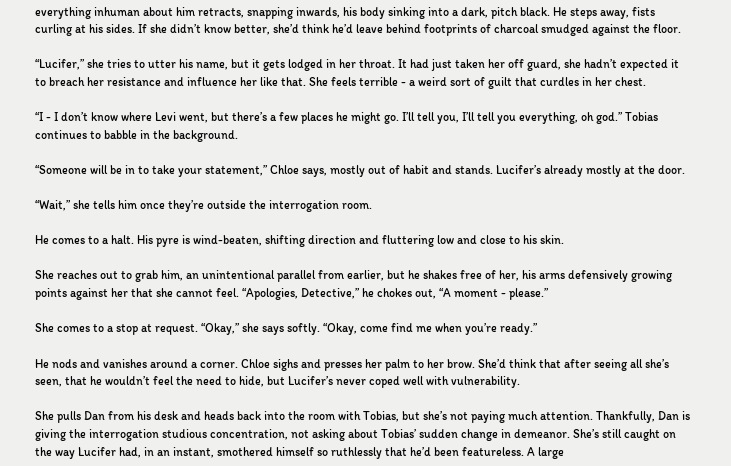everything inhuman about him retracts, snapping inwards, his body sinking into a dark, pitch black. He steps away, fists curling at his sides. If she didn’t know better, she’d think he’d leave behind footprints of charcoal smudged against the floor.

“Lucifer,” she tries to utter his name, but it gets lodged in her throat. It had just taken her off guard, she hadn’t expected it to breach her resistance and influence her like that. She feels terrible - a weird sort of guilt that curdles in her chest.

“I - I don’t know where Levi went, but there’s a few places he might go. I’ll tell you, I’ll tell you everything, oh god.” Tobias continues to babble in the background.

“Someone will be in to take your statement,” Chloe says, mostly out of habit and stands. Lucifer’s already mostly at the door.

“Wait,” she tells him once they’re outside the interrogation room.

He comes to a halt. His pyre is wind-beaten, shifting direction and fluttering low and close to his skin.

She reaches out to grab him, an unintentional parallel from earlier, but he shakes free of her, his arms defensively growing points against her that she cannot feel. “Apologies, Detective,” he chokes out, “A moment - please.”

She comes to a stop at request. “Okay,” she says softly. “Okay, come find me when you’re ready.”

He nods and vanishes around a corner. Chloe sighs and presses her palm to her brow. She’d think that after seeing all she’s seen, that he wouldn’t feel the need to hide, but Lucifer’s never coped well with vulnerability.

She pulls Dan from his desk and heads back into the room with Tobias, but she’s not paying much attention. Thankfully, Dan is giving the interrogation studious concentration, not asking about Tobias’ sudden change in demeanor. She’s still caught on the way Lucifer had, in an instant, smothered himself so ruthlessly that he’d been featureless. A large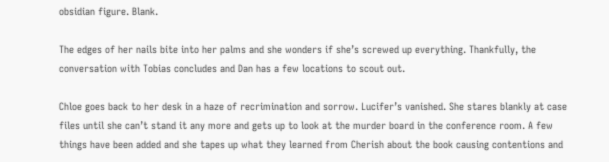obsidian figure. Blank.

The edges of her nails bite into her palms and she wonders if she’s screwed up everything. Thankfully, the conversation with Tobias concludes and Dan has a few locations to scout out.

Chloe goes back to her desk in a haze of recrimination and sorrow. Lucifer’s vanished. She stares blankly at case files until she can’t stand it any more and gets up to look at the murder board in the conference room. A few things have been added and she tapes up what they learned from Cherish about the book causing contentions and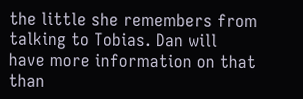the little she remembers from talking to Tobias. Dan will have more information on that than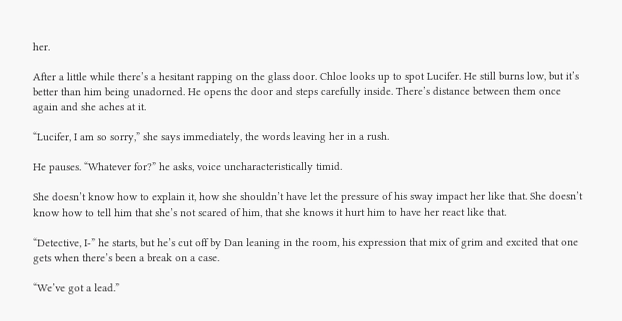her.

After a little while there’s a hesitant rapping on the glass door. Chloe looks up to spot Lucifer. He still burns low, but it’s better than him being unadorned. He opens the door and steps carefully inside. There’s distance between them once again and she aches at it.

“Lucifer, I am so sorry,” she says immediately, the words leaving her in a rush.

He pauses. “Whatever for?” he asks, voice uncharacteristically timid.

She doesn’t know how to explain it, how she shouldn’t have let the pressure of his sway impact her like that. She doesn’t know how to tell him that she’s not scared of him, that she knows it hurt him to have her react like that.

“Detective, I-” he starts, but he’s cut off by Dan leaning in the room, his expression that mix of grim and excited that one gets when there’s been a break on a case.

“We’ve got a lead.”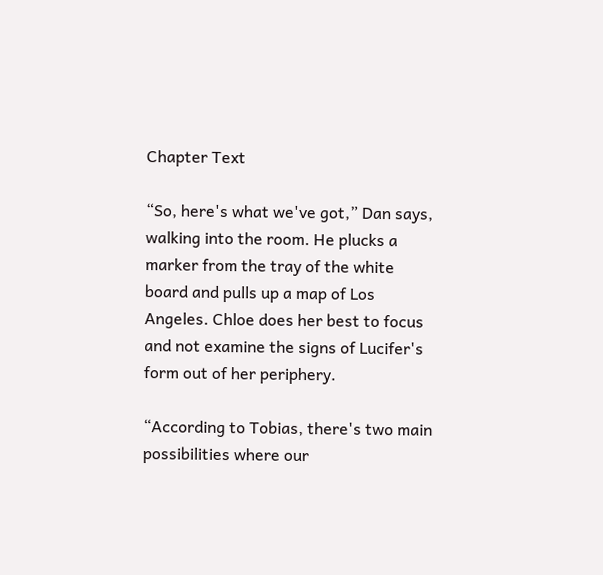Chapter Text

“So, here's what we've got,” Dan says, walking into the room. He plucks a marker from the tray of the white board and pulls up a map of Los Angeles. Chloe does her best to focus and not examine the signs of Lucifer's form out of her periphery.

“According to Tobias, there's two main possibilities where our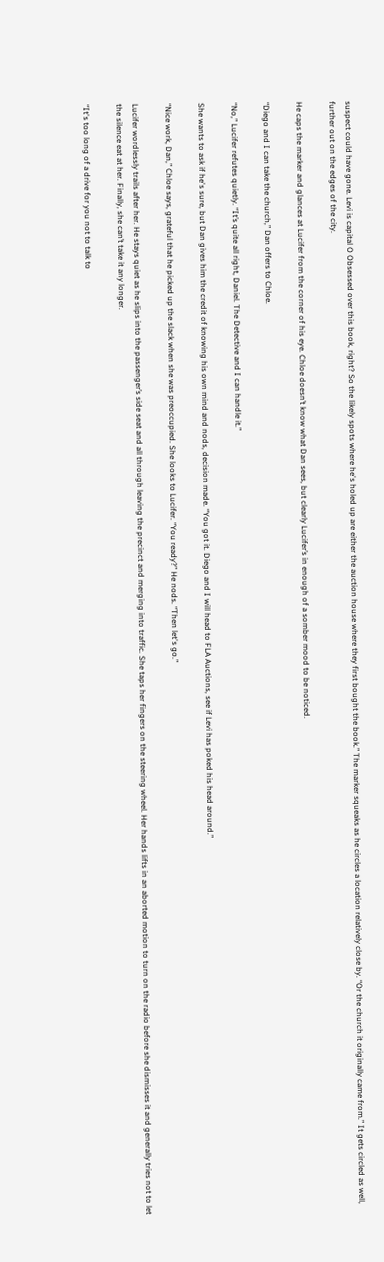suspect could have gone. Levi is capital O Obsessed over this book, right? So the likely spots where he's holed up are either the auction house where they first bought the book.” The marker squeaks as he circles a location relatively close by. “Or the church it originally came from.” It gets circled as well, further out on the edges of the city.

He caps the marker and glances at Lucifer from the corner of his eye. Chloe doesn’t know what Dan sees, but clearly Lucifer’s in enough of a somber mood to be noticed.

“Diego and I can take the church,” Dan offers to Chloe.

“No,” Lucifer refutes quietly. “It’s quite all right, Daniel. The Detective and I can handle it.”

She wants to ask if he's sure, but Dan gives him the credit of knowing his own mind and nods, decision made. “You got it. Diego and I will head to FLA Auctions, see if Levi has poked his head around.”

“Nice work, Dan,” Chloe says, grateful that he picked up the slack when she was preoccupied. She looks to Lucifer. “You ready?” He nods. “Then let's go.”

Lucifer wordlessly trails after her. He stays quiet as he slips into the passenger’s side seat and all through leaving the precinct and merging into traffic. She taps her fingers on the steering wheel. Her hands lifts in an aborted motion to turn on the radio before she dismisses it and generally tries not to let the silence eat at her. Finally, she can’t take it any longer.

“It's too long of a drive for you not to talk to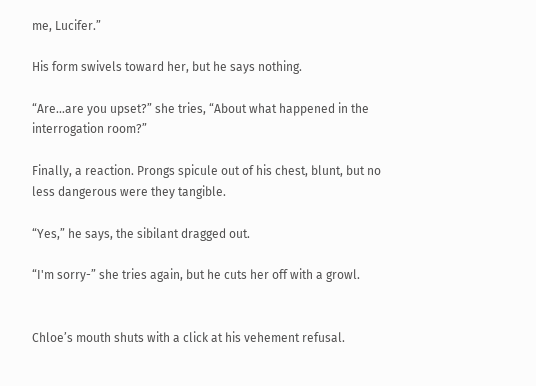me, Lucifer.”

His form swivels toward her, but he says nothing.

“Are...are you upset?” she tries, “About what happened in the interrogation room?”

Finally, a reaction. Prongs spicule out of his chest, blunt, but no less dangerous were they tangible.

“Yes,” he says, the sibilant dragged out.

“I'm sorry-” she tries again, but he cuts her off with a growl.


Chloe’s mouth shuts with a click at his vehement refusal.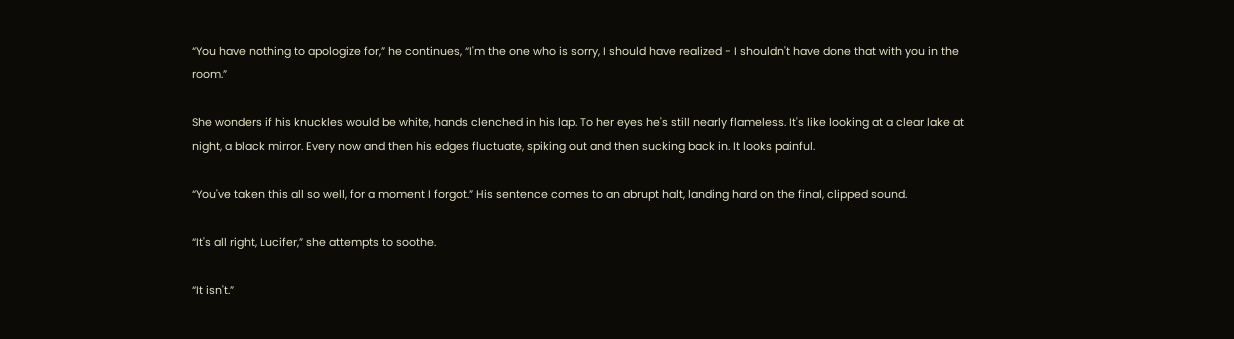“You have nothing to apologize for,” he continues, “I'm the one who is sorry, I should have realized - I shouldn't have done that with you in the room.”

She wonders if his knuckles would be white, hands clenched in his lap. To her eyes he's still nearly flameless. It's like looking at a clear lake at night, a black mirror. Every now and then his edges fluctuate, spiking out and then sucking back in. It looks painful.

“You've taken this all so well, for a moment I forgot.” His sentence comes to an abrupt halt, landing hard on the final, clipped sound.

“It's all right, Lucifer,” she attempts to soothe.

“It isn't.”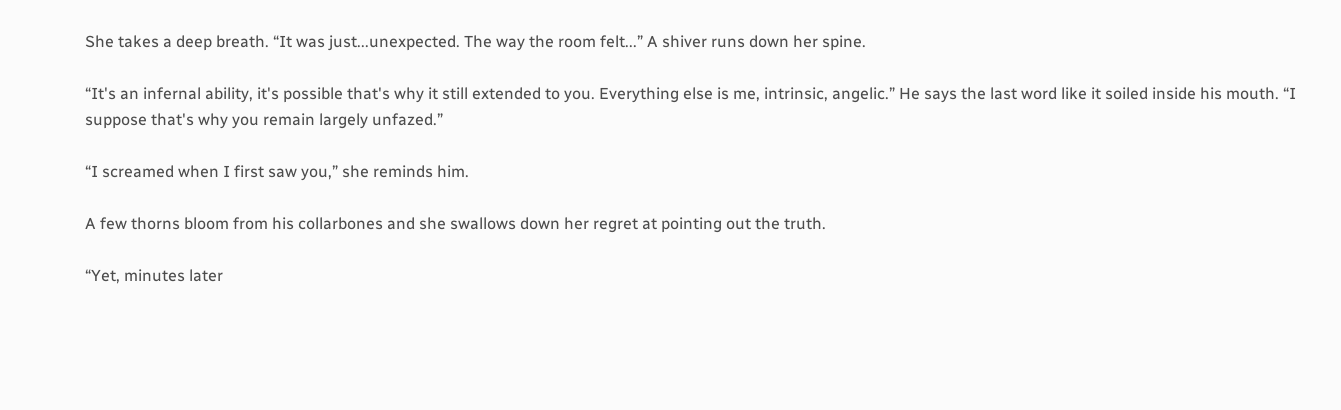She takes a deep breath. “It was just...unexpected. The way the room felt...” A shiver runs down her spine.

“It's an infernal ability, it's possible that's why it still extended to you. Everything else is me, intrinsic, angelic.” He says the last word like it soiled inside his mouth. “I suppose that's why you remain largely unfazed.”

“I screamed when I first saw you,” she reminds him.

A few thorns bloom from his collarbones and she swallows down her regret at pointing out the truth.

“Yet, minutes later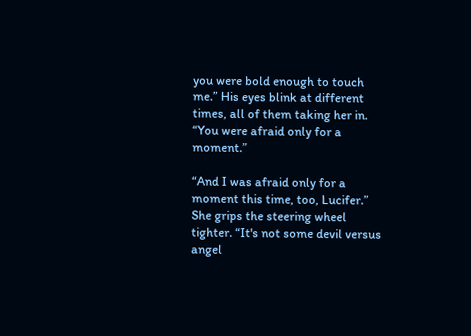you were bold enough to touch me.” His eyes blink at different times, all of them taking her in. “You were afraid only for a moment.”

“And I was afraid only for a moment this time, too, Lucifer.” She grips the steering wheel tighter. “It's not some devil versus angel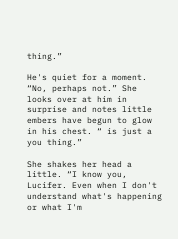thing.”

He's quiet for a moment. “No, perhaps not.” She looks over at him in surprise and notes little embers have begun to glow in his chest. “ is just a you thing.”

She shakes her head a little. “I know you, Lucifer. Even when I don't understand what's happening or what I'm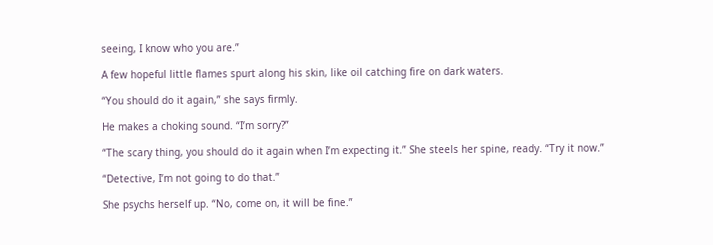seeing, I know who you are.”

A few hopeful little flames spurt along his skin, like oil catching fire on dark waters.

“You should do it again,” she says firmly.

He makes a choking sound. “I’m sorry?”

“The scary thing, you should do it again when I’m expecting it.” She steels her spine, ready. “Try it now.”

“Detective, I’m not going to do that.”

She psychs herself up. “No, come on, it will be fine.”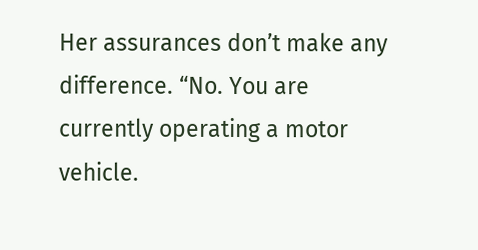Her assurances don’t make any difference. “No. You are currently operating a motor vehicle.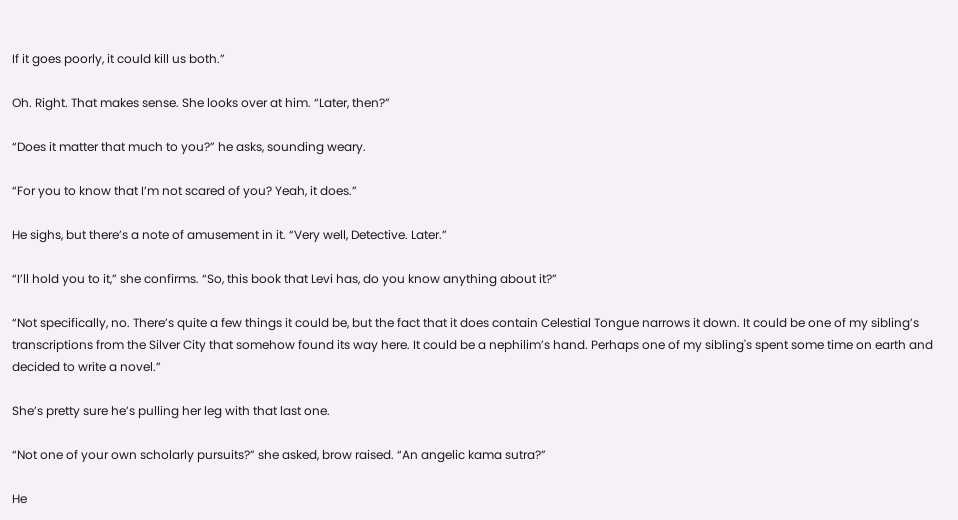If it goes poorly, it could kill us both.”

Oh. Right. That makes sense. She looks over at him. “Later, then?”

“Does it matter that much to you?” he asks, sounding weary.

“For you to know that I’m not scared of you? Yeah, it does.”

He sighs, but there’s a note of amusement in it. “Very well, Detective. Later.”

“I’ll hold you to it,” she confirms. “So, this book that Levi has, do you know anything about it?”

“Not specifically, no. There’s quite a few things it could be, but the fact that it does contain Celestial Tongue narrows it down. It could be one of my sibling’s transcriptions from the Silver City that somehow found its way here. It could be a nephilim’s hand. Perhaps one of my sibling's spent some time on earth and decided to write a novel.”

She’s pretty sure he’s pulling her leg with that last one.

“Not one of your own scholarly pursuits?” she asked, brow raised. “An angelic kama sutra?”

He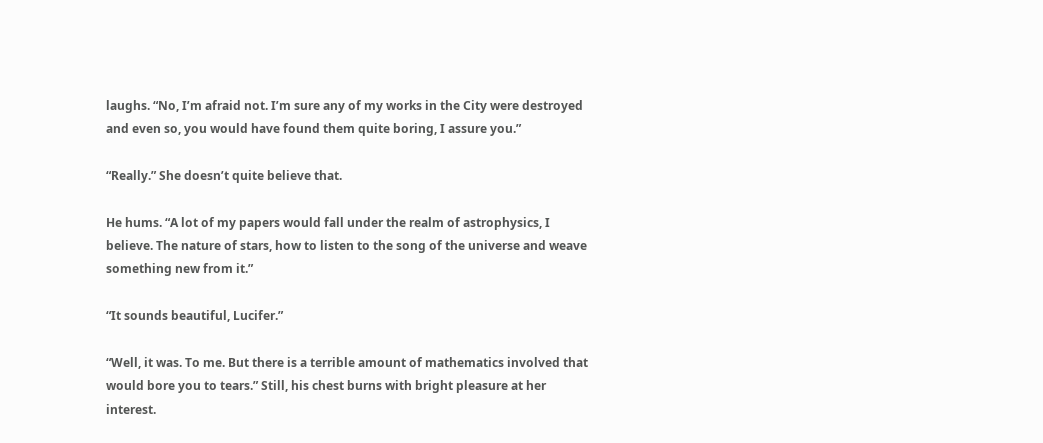laughs. “No, I’m afraid not. I’m sure any of my works in the City were destroyed and even so, you would have found them quite boring, I assure you.”

“Really.” She doesn’t quite believe that.

He hums. “A lot of my papers would fall under the realm of astrophysics, I believe. The nature of stars, how to listen to the song of the universe and weave something new from it.”

“It sounds beautiful, Lucifer.”

“Well, it was. To me. But there is a terrible amount of mathematics involved that would bore you to tears.” Still, his chest burns with bright pleasure at her interest.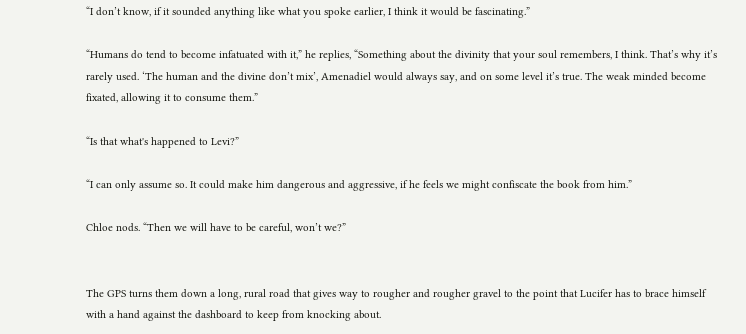“I don’t know, if it sounded anything like what you spoke earlier, I think it would be fascinating.”

“Humans do tend to become infatuated with it,” he replies, “Something about the divinity that your soul remembers, I think. That’s why it’s rarely used. ‘The human and the divine don’t mix’, Amenadiel would always say, and on some level it’s true. The weak minded become fixated, allowing it to consume them.”

“Is that what's happened to Levi?”

“I can only assume so. It could make him dangerous and aggressive, if he feels we might confiscate the book from him.”

Chloe nods. “Then we will have to be careful, won’t we?”


The GPS turns them down a long, rural road that gives way to rougher and rougher gravel to the point that Lucifer has to brace himself with a hand against the dashboard to keep from knocking about.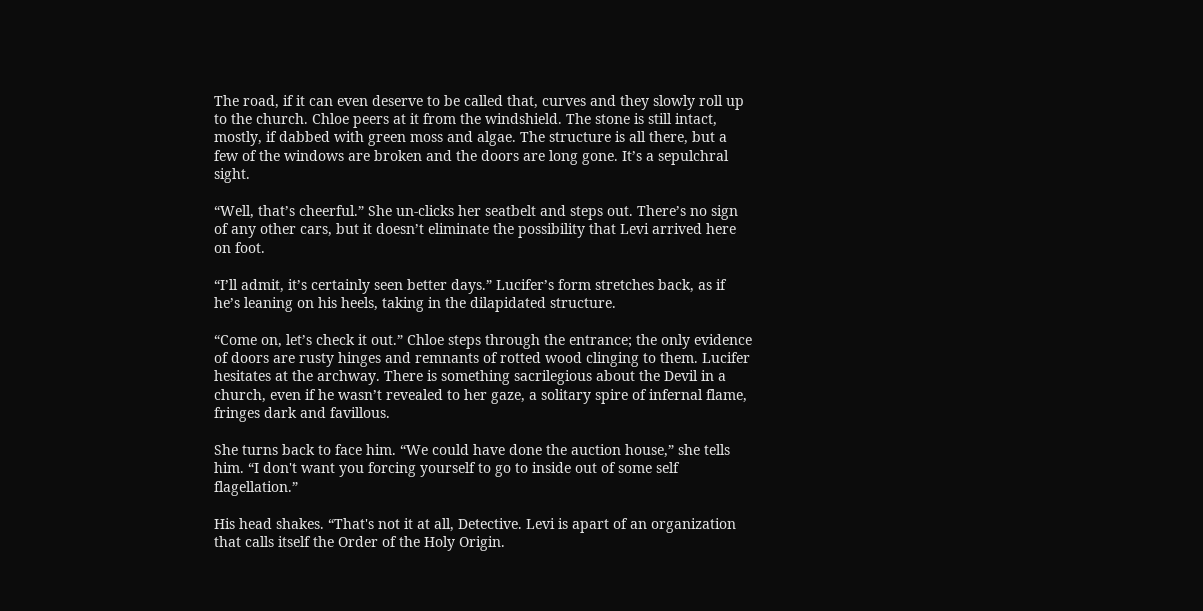The road, if it can even deserve to be called that, curves and they slowly roll up to the church. Chloe peers at it from the windshield. The stone is still intact, mostly, if dabbed with green moss and algae. The structure is all there, but a few of the windows are broken and the doors are long gone. It’s a sepulchral sight.

“Well, that’s cheerful.” She un-clicks her seatbelt and steps out. There’s no sign of any other cars, but it doesn’t eliminate the possibility that Levi arrived here on foot.

“I’ll admit, it’s certainly seen better days.” Lucifer’s form stretches back, as if he’s leaning on his heels, taking in the dilapidated structure.

“Come on, let’s check it out.” Chloe steps through the entrance; the only evidence of doors are rusty hinges and remnants of rotted wood clinging to them. Lucifer hesitates at the archway. There is something sacrilegious about the Devil in a church, even if he wasn’t revealed to her gaze, a solitary spire of infernal flame, fringes dark and favillous.

She turns back to face him. “We could have done the auction house,” she tells him. “I don't want you forcing yourself to go to inside out of some self flagellation.”

His head shakes. “That's not it at all, Detective. Levi is apart of an organization that calls itself the Order of the Holy Origin.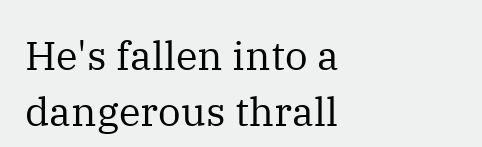He's fallen into a dangerous thrall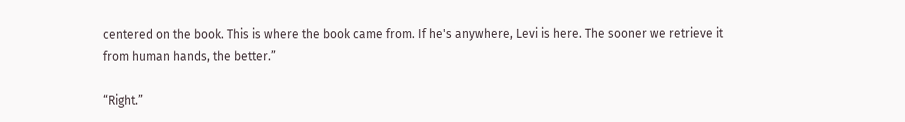centered on the book. This is where the book came from. If he's anywhere, Levi is here. The sooner we retrieve it from human hands, the better.”

“Right.”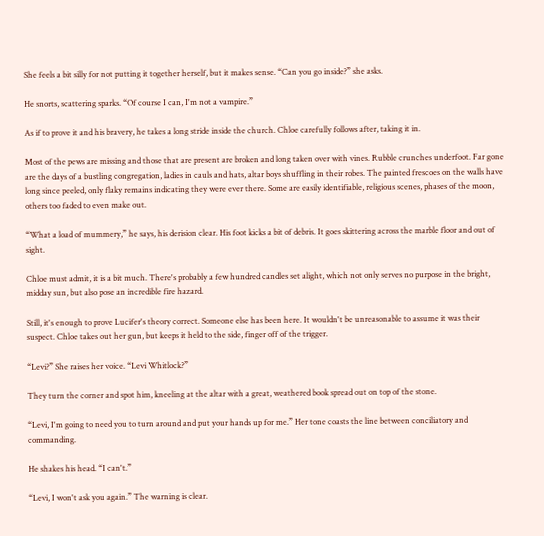She feels a bit silly for not putting it together herself, but it makes sense. “Can you go inside?” she asks.

He snorts, scattering sparks. “Of course I can, I'm not a vampire.”

As if to prove it and his bravery, he takes a long stride inside the church. Chloe carefully follows after, taking it in.

Most of the pews are missing and those that are present are broken and long taken over with vines. Rubble crunches underfoot. Far gone are the days of a bustling congregation, ladies in cauls and hats, altar boys shuffling in their robes. The painted frescoes on the walls have long since peeled, only flaky remains indicating they were ever there. Some are easily identifiable, religious scenes, phases of the moon, others too faded to even make out.

“What a load of mummery,” he says, his derision clear. His foot kicks a bit of debris. It goes skittering across the marble floor and out of sight.

Chloe must admit, it is a bit much. There's probably a few hundred candles set alight, which not only serves no purpose in the bright, midday sun, but also pose an incredible fire hazard.

Still, it's enough to prove Lucifer's theory correct. Someone else has been here. It wouldn't be unreasonable to assume it was their suspect. Chloe takes out her gun, but keeps it held to the side, finger off of the trigger.

“Levi?” She raises her voice. “Levi Whitlock?”

They turn the corner and spot him, kneeling at the altar with a great, weathered book spread out on top of the stone.

“Levi, I'm going to need you to turn around and put your hands up for me.” Her tone coasts the line between conciliatory and commanding.

He shakes his head. “I can't.”

“Levi, I won't ask you again.” The warning is clear.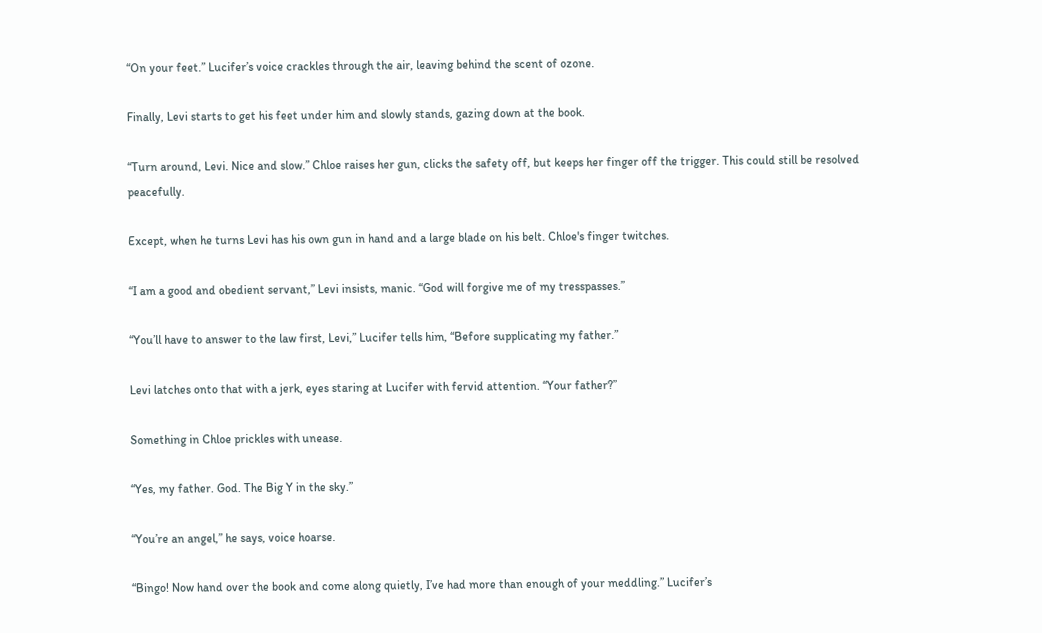“On your feet.” Lucifer’s voice crackles through the air, leaving behind the scent of ozone.

Finally, Levi starts to get his feet under him and slowly stands, gazing down at the book.

“Turn around, Levi. Nice and slow.” Chloe raises her gun, clicks the safety off, but keeps her finger off the trigger. This could still be resolved peacefully.

Except, when he turns Levi has his own gun in hand and a large blade on his belt. Chloe's finger twitches.

“I am a good and obedient servant,” Levi insists, manic. “God will forgive me of my tresspasses.”

“You’ll have to answer to the law first, Levi,” Lucifer tells him, “Before supplicating my father.”

Levi latches onto that with a jerk, eyes staring at Lucifer with fervid attention. “Your father?”

Something in Chloe prickles with unease.

“Yes, my father. God. The Big Y in the sky.”

“You’re an angel,” he says, voice hoarse.

“Bingo! Now hand over the book and come along quietly, I’ve had more than enough of your meddling.” Lucifer’s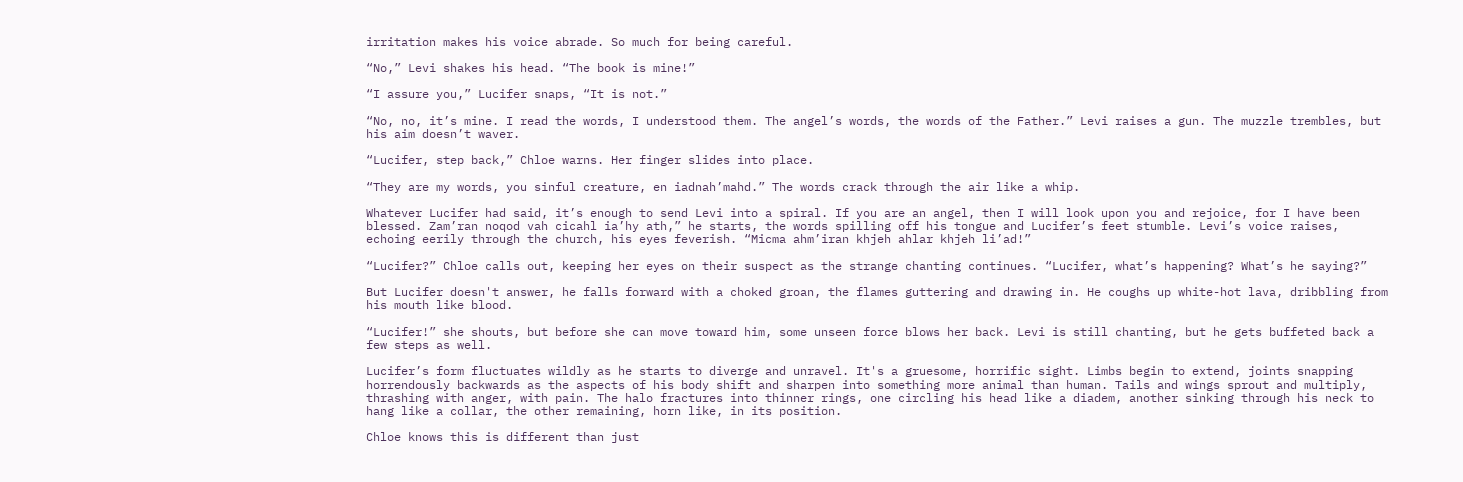irritation makes his voice abrade. So much for being careful.

“No,” Levi shakes his head. “The book is mine!”

“I assure you,” Lucifer snaps, “It is not.”

“No, no, it’s mine. I read the words, I understood them. The angel’s words, the words of the Father.” Levi raises a gun. The muzzle trembles, but his aim doesn’t waver.

“Lucifer, step back,” Chloe warns. Her finger slides into place.

“They are my words, you sinful creature, en iadnah’mahd.” The words crack through the air like a whip.

Whatever Lucifer had said, it’s enough to send Levi into a spiral. If you are an angel, then I will look upon you and rejoice, for I have been blessed. Zam’ran noqod vah cicahl ia’hy ath,” he starts, the words spilling off his tongue and Lucifer’s feet stumble. Levi’s voice raises, echoing eerily through the church, his eyes feverish. “Micma ahm’iran khjeh ahlar khjeh li’ad!”

“Lucifer?” Chloe calls out, keeping her eyes on their suspect as the strange chanting continues. “Lucifer, what’s happening? What’s he saying?”

But Lucifer doesn't answer, he falls forward with a choked groan, the flames guttering and drawing in. He coughs up white-hot lava, dribbling from his mouth like blood.

“Lucifer!” she shouts, but before she can move toward him, some unseen force blows her back. Levi is still chanting, but he gets buffeted back a few steps as well.

Lucifer’s form fluctuates wildly as he starts to diverge and unravel. It's a gruesome, horrific sight. Limbs begin to extend, joints snapping horrendously backwards as the aspects of his body shift and sharpen into something more animal than human. Tails and wings sprout and multiply, thrashing with anger, with pain. The halo fractures into thinner rings, one circling his head like a diadem, another sinking through his neck to hang like a collar, the other remaining, horn like, in its position.

Chloe knows this is different than just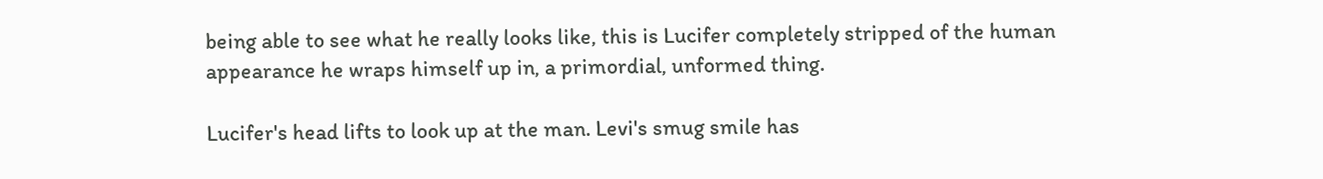being able to see what he really looks like, this is Lucifer completely stripped of the human appearance he wraps himself up in, a primordial, unformed thing.

Lucifer's head lifts to look up at the man. Levi's smug smile has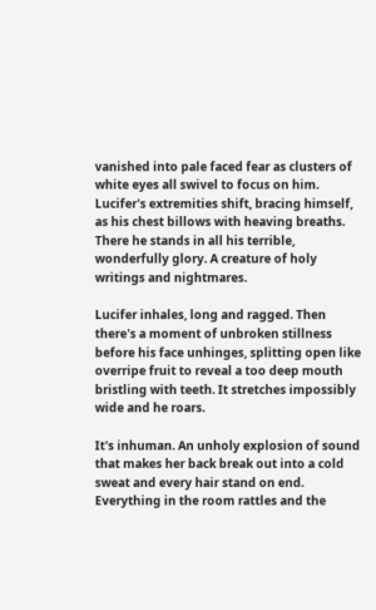vanished into pale faced fear as clusters of white eyes all swivel to focus on him. Lucifer's extremities shift, bracing himself, as his chest billows with heaving breaths. There he stands in all his terrible, wonderfully glory. A creature of holy writings and nightmares.

Lucifer inhales, long and ragged. Then there's a moment of unbroken stillness before his face unhinges, splitting open like overripe fruit to reveal a too deep mouth bristling with teeth. It stretches impossibly wide and he roars.

It's inhuman. An unholy explosion of sound that makes her back break out into a cold sweat and every hair stand on end. Everything in the room rattles and the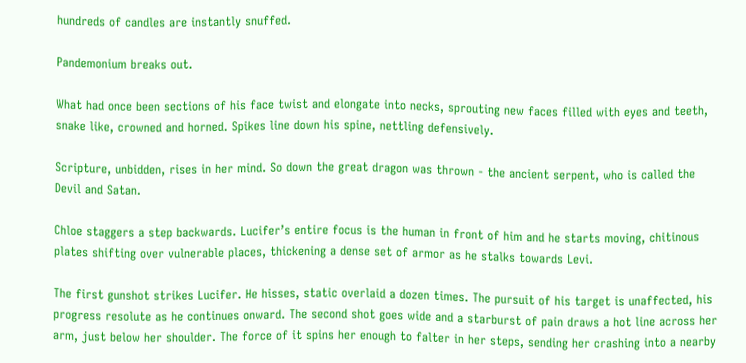hundreds of candles are instantly snuffed.

Pandemonium breaks out.

What had once been sections of his face twist and elongate into necks, sprouting new faces filled with eyes and teeth, snake like, crowned and horned. Spikes line down his spine, nettling defensively.

Scripture, unbidden, rises in her mind. So down the great dragon was thrown - the ancient serpent, who is called the Devil and Satan.

Chloe staggers a step backwards. Lucifer’s entire focus is the human in front of him and he starts moving, chitinous plates shifting over vulnerable places, thickening a dense set of armor as he stalks towards Levi.

The first gunshot strikes Lucifer. He hisses, static overlaid a dozen times. The pursuit of his target is unaffected, his progress resolute as he continues onward. The second shot goes wide and a starburst of pain draws a hot line across her arm, just below her shoulder. The force of it spins her enough to falter in her steps, sending her crashing into a nearby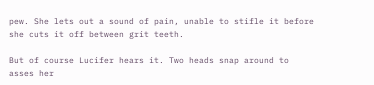pew. She lets out a sound of pain, unable to stifle it before she cuts it off between grit teeth.

But of course Lucifer hears it. Two heads snap around to asses her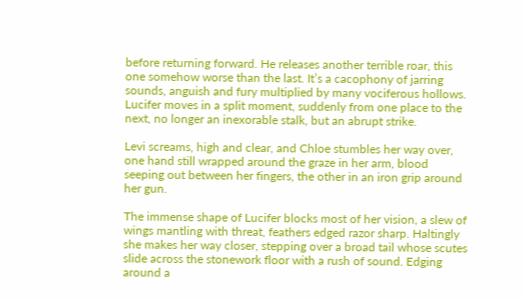before returning forward. He releases another terrible roar, this one somehow worse than the last. It’s a cacophony of jarring sounds, anguish and fury multiplied by many vociferous hollows. Lucifer moves in a split moment, suddenly from one place to the next, no longer an inexorable stalk, but an abrupt strike.

Levi screams, high and clear, and Chloe stumbles her way over, one hand still wrapped around the graze in her arm, blood seeping out between her fingers, the other in an iron grip around her gun.

The immense shape of Lucifer blocks most of her vision, a slew of wings mantling with threat, feathers edged razor sharp. Haltingly she makes her way closer, stepping over a broad tail whose scutes slide across the stonework floor with a rush of sound. Edging around a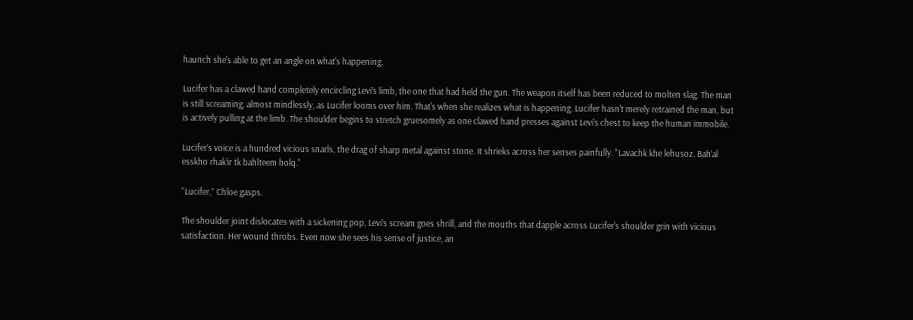haunch she's able to get an angle on what's happening.

Lucifer has a clawed hand completely encircling Levi’s limb, the one that had held the gun. The weapon itself has been reduced to molten slag. The man is still screaming, almost mindlessly, as Lucifer looms over him. That's when she realizes what is happening, Lucifer hasn't merely retrained the man, but is actively pulling at the limb. The shoulder begins to stretch gruesomely as one clawed hand presses against Levi’s chest to keep the human immobile.

Lucifer’s voice is a hundred vicious snarls, the drag of sharp metal against stone. It shrieks across her senses painfully. "Lavachk khe lehusoz. Bah’al esskho rhak’ir tk bahlteem holq."

“Lucifer,” Chloe gasps.

The shoulder joint dislocates with a sickening pop, Levi’s scream goes shrill, and the mouths that dapple across Lucifer's shoulder grin with vicious satisfaction. Her wound throbs. Even now she sees his sense of justice, an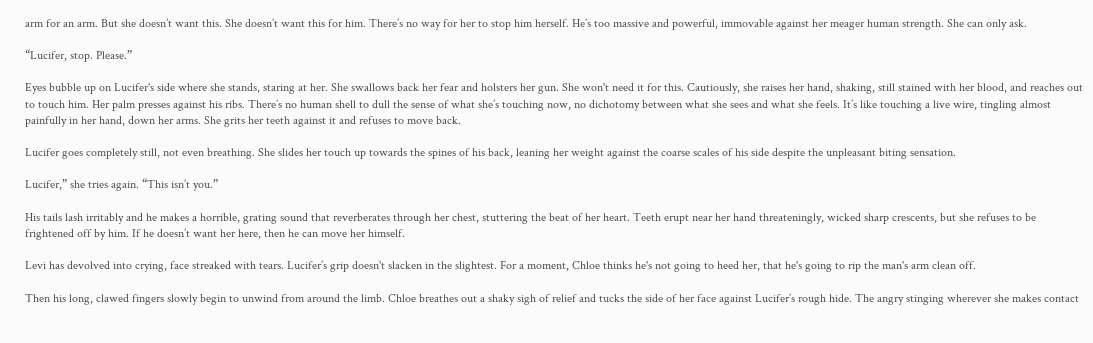arm for an arm. But she doesn’t want this. She doesn’t want this for him. There’s no way for her to stop him herself. He’s too massive and powerful, immovable against her meager human strength. She can only ask.

“Lucifer, stop. Please.”

Eyes bubble up on Lucifer's side where she stands, staring at her. She swallows back her fear and holsters her gun. She won't need it for this. Cautiously, she raises her hand, shaking, still stained with her blood, and reaches out to touch him. Her palm presses against his ribs. There’s no human shell to dull the sense of what she’s touching now, no dichotomy between what she sees and what she feels. It’s like touching a live wire, tingling almost painfully in her hand, down her arms. She grits her teeth against it and refuses to move back.

Lucifer goes completely still, not even breathing. She slides her touch up towards the spines of his back, leaning her weight against the coarse scales of his side despite the unpleasant biting sensation.

Lucifer,” she tries again. “This isn’t you.”

His tails lash irritably and he makes a horrible, grating sound that reverberates through her chest, stuttering the beat of her heart. Teeth erupt near her hand threateningly, wicked sharp crescents, but she refuses to be frightened off by him. If he doesn’t want her here, then he can move her himself.

Levi has devolved into crying, face streaked with tears. Lucifer’s grip doesn't slacken in the slightest. For a moment, Chloe thinks he's not going to heed her, that he's going to rip the man's arm clean off.

Then his long, clawed fingers slowly begin to unwind from around the limb. Chloe breathes out a shaky sigh of relief and tucks the side of her face against Lucifer’s rough hide. The angry stinging wherever she makes contact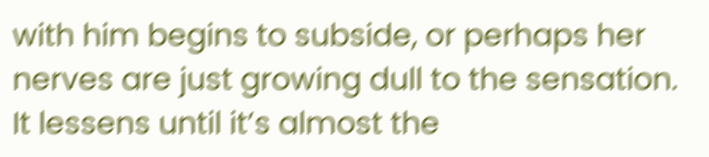with him begins to subside, or perhaps her nerves are just growing dull to the sensation. It lessens until it’s almost the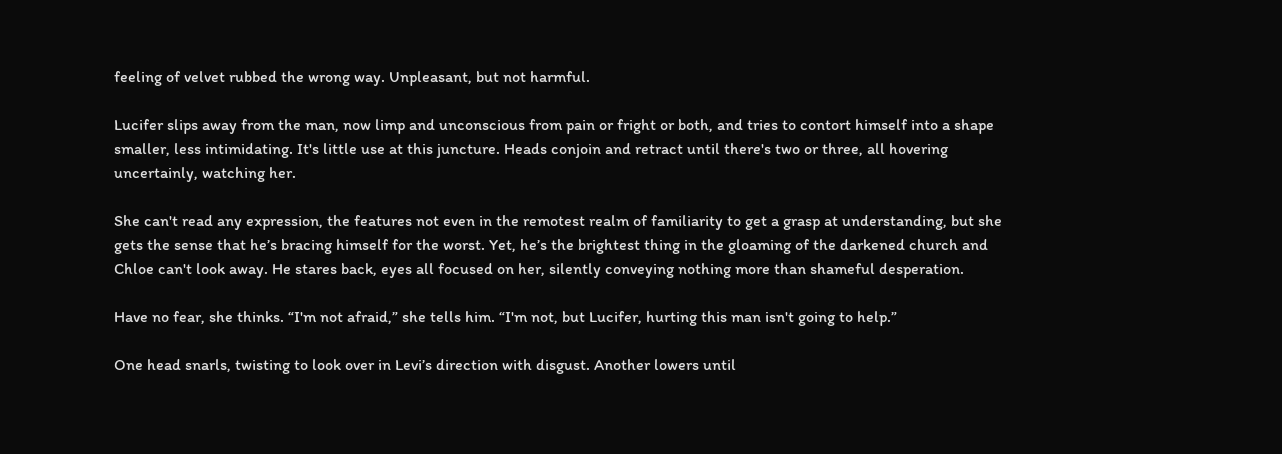feeling of velvet rubbed the wrong way. Unpleasant, but not harmful.

Lucifer slips away from the man, now limp and unconscious from pain or fright or both, and tries to contort himself into a shape smaller, less intimidating. It's little use at this juncture. Heads conjoin and retract until there's two or three, all hovering uncertainly, watching her.

She can't read any expression, the features not even in the remotest realm of familiarity to get a grasp at understanding, but she gets the sense that he’s bracing himself for the worst. Yet, he’s the brightest thing in the gloaming of the darkened church and Chloe can't look away. He stares back, eyes all focused on her, silently conveying nothing more than shameful desperation.

Have no fear, she thinks. “I'm not afraid,” she tells him. “I'm not, but Lucifer, hurting this man isn't going to help.”

One head snarls, twisting to look over in Levi’s direction with disgust. Another lowers until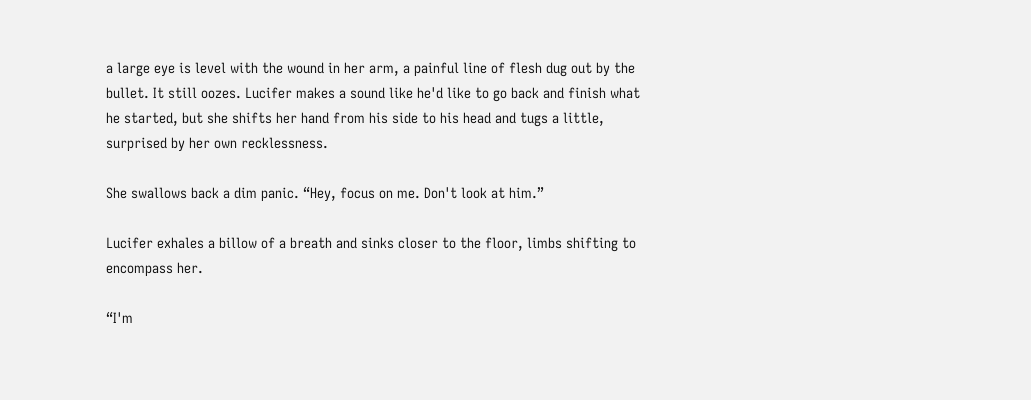a large eye is level with the wound in her arm, a painful line of flesh dug out by the bullet. It still oozes. Lucifer makes a sound like he'd like to go back and finish what he started, but she shifts her hand from his side to his head and tugs a little, surprised by her own recklessness.

She swallows back a dim panic. “Hey, focus on me. Don't look at him.”

Lucifer exhales a billow of a breath and sinks closer to the floor, limbs shifting to encompass her.

“I'm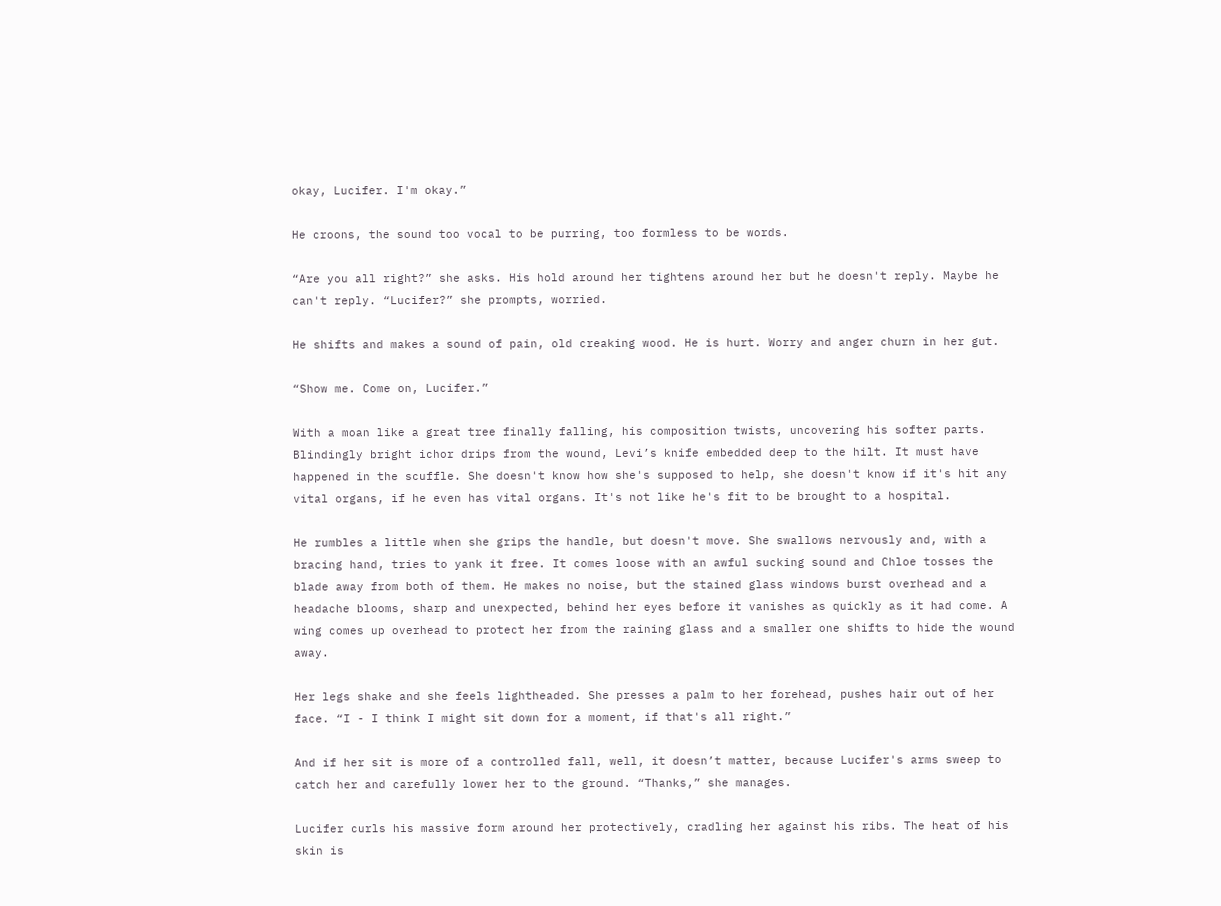okay, Lucifer. I'm okay.”

He croons, the sound too vocal to be purring, too formless to be words.

“Are you all right?” she asks. His hold around her tightens around her but he doesn't reply. Maybe he can't reply. “Lucifer?” she prompts, worried.

He shifts and makes a sound of pain, old creaking wood. He is hurt. Worry and anger churn in her gut.

“Show me. Come on, Lucifer.”

With a moan like a great tree finally falling, his composition twists, uncovering his softer parts. Blindingly bright ichor drips from the wound, Levi’s knife embedded deep to the hilt. It must have happened in the scuffle. She doesn't know how she's supposed to help, she doesn't know if it's hit any vital organs, if he even has vital organs. It's not like he's fit to be brought to a hospital.

He rumbles a little when she grips the handle, but doesn't move. She swallows nervously and, with a bracing hand, tries to yank it free. It comes loose with an awful sucking sound and Chloe tosses the blade away from both of them. He makes no noise, but the stained glass windows burst overhead and a headache blooms, sharp and unexpected, behind her eyes before it vanishes as quickly as it had come. A wing comes up overhead to protect her from the raining glass and a smaller one shifts to hide the wound away.

Her legs shake and she feels lightheaded. She presses a palm to her forehead, pushes hair out of her face. “I - I think I might sit down for a moment, if that's all right.”

And if her sit is more of a controlled fall, well, it doesn’t matter, because Lucifer's arms sweep to catch her and carefully lower her to the ground. “Thanks,” she manages.

Lucifer curls his massive form around her protectively, cradling her against his ribs. The heat of his skin is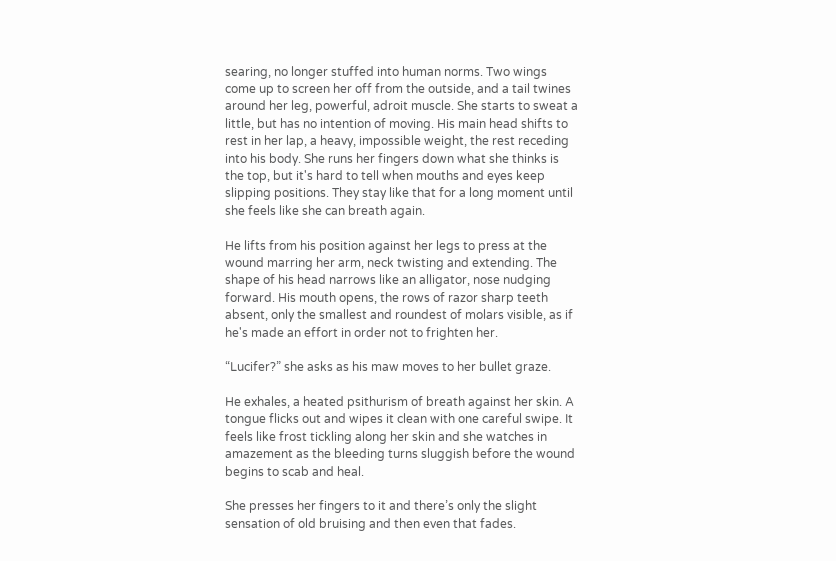searing, no longer stuffed into human norms. Two wings come up to screen her off from the outside, and a tail twines around her leg, powerful, adroit muscle. She starts to sweat a little, but has no intention of moving. His main head shifts to rest in her lap, a heavy, impossible weight, the rest receding into his body. She runs her fingers down what she thinks is the top, but it's hard to tell when mouths and eyes keep slipping positions. They stay like that for a long moment until she feels like she can breath again.

He lifts from his position against her legs to press at the wound marring her arm, neck twisting and extending. The shape of his head narrows like an alligator, nose nudging forward. His mouth opens, the rows of razor sharp teeth absent, only the smallest and roundest of molars visible, as if he's made an effort in order not to frighten her.

“Lucifer?” she asks as his maw moves to her bullet graze.

He exhales, a heated psithurism of breath against her skin. A tongue flicks out and wipes it clean with one careful swipe. It feels like frost tickling along her skin and she watches in amazement as the bleeding turns sluggish before the wound begins to scab and heal.

She presses her fingers to it and there’s only the slight sensation of old bruising and then even that fades.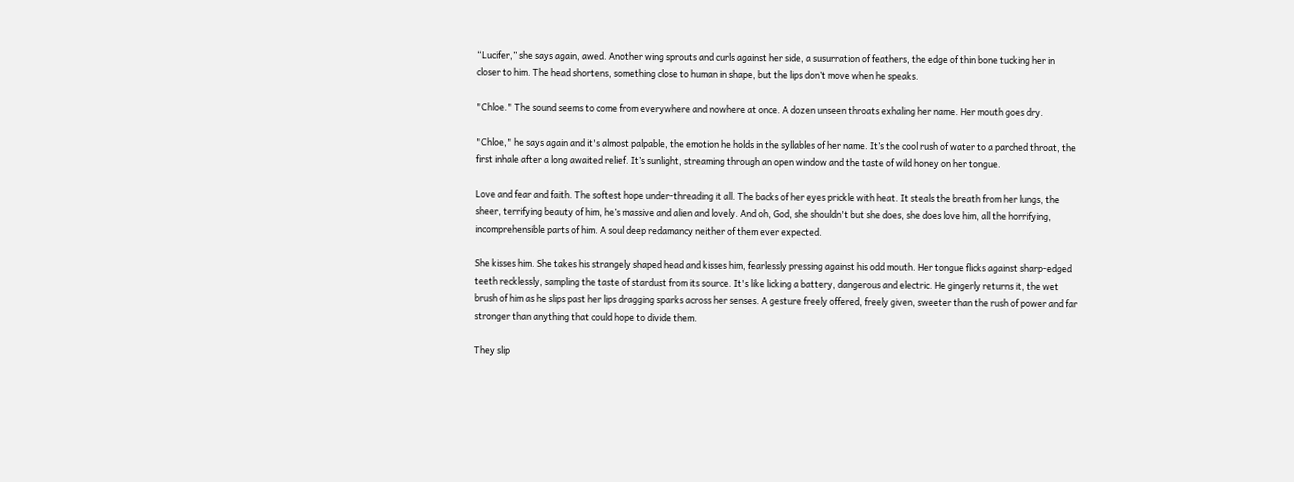“Lucifer,” she says again, awed. Another wing sprouts and curls against her side, a susurration of feathers, the edge of thin bone tucking her in closer to him. The head shortens, something close to human in shape, but the lips don’t move when he speaks.

"Chloe." The sound seems to come from everywhere and nowhere at once. A dozen unseen throats exhaling her name. Her mouth goes dry.

"Chloe," he says again and it's almost palpable, the emotion he holds in the syllables of her name. It’s the cool rush of water to a parched throat, the first inhale after a long awaited relief. It’s sunlight, streaming through an open window and the taste of wild honey on her tongue.

Love and fear and faith. The softest hope under-threading it all. The backs of her eyes prickle with heat. It steals the breath from her lungs, the sheer, terrifying beauty of him, he’s massive and alien and lovely. And oh, God, she shouldn't but she does, she does love him, all the horrifying, incomprehensible parts of him. A soul deep redamancy neither of them ever expected.

She kisses him. She takes his strangely shaped head and kisses him, fearlessly pressing against his odd mouth. Her tongue flicks against sharp-edged teeth recklessly, sampling the taste of stardust from its source. It's like licking a battery, dangerous and electric. He gingerly returns it, the wet brush of him as he slips past her lips dragging sparks across her senses. A gesture freely offered, freely given, sweeter than the rush of power and far stronger than anything that could hope to divide them.

They slip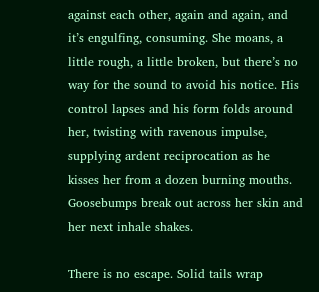against each other, again and again, and it’s engulfing, consuming. She moans, a little rough, a little broken, but there’s no way for the sound to avoid his notice. His control lapses and his form folds around her, twisting with ravenous impulse, supplying ardent reciprocation as he kisses her from a dozen burning mouths. Goosebumps break out across her skin and her next inhale shakes.

There is no escape. Solid tails wrap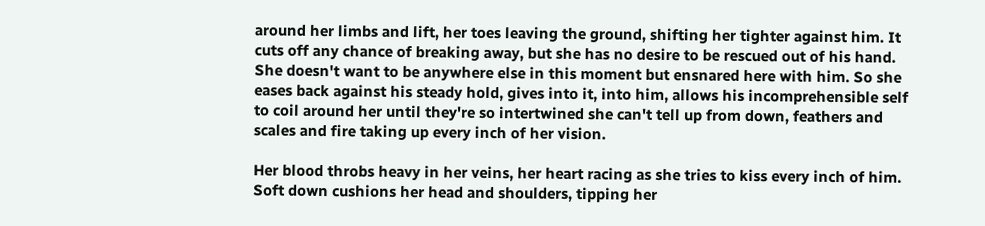around her limbs and lift, her toes leaving the ground, shifting her tighter against him. It cuts off any chance of breaking away, but she has no desire to be rescued out of his hand. She doesn't want to be anywhere else in this moment but ensnared here with him. So she eases back against his steady hold, gives into it, into him, allows his incomprehensible self to coil around her until they're so intertwined she can't tell up from down, feathers and scales and fire taking up every inch of her vision.

Her blood throbs heavy in her veins, her heart racing as she tries to kiss every inch of him. Soft down cushions her head and shoulders, tipping her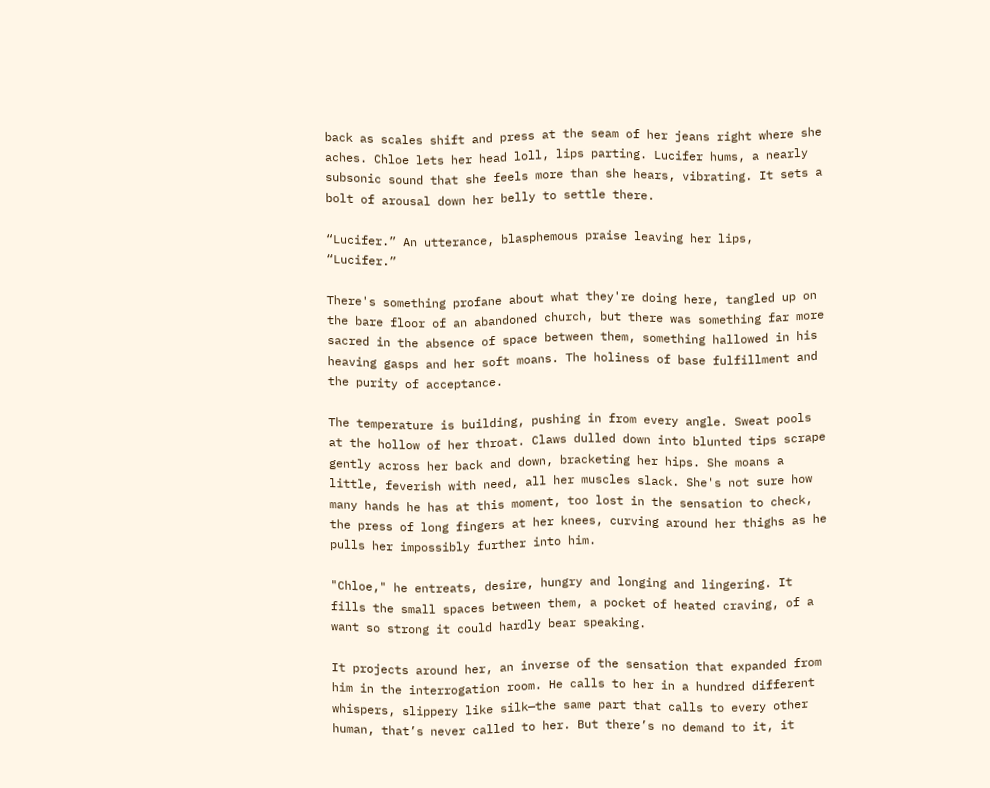back as scales shift and press at the seam of her jeans right where she aches. Chloe lets her head loll, lips parting. Lucifer hums, a nearly subsonic sound that she feels more than she hears, vibrating. It sets a bolt of arousal down her belly to settle there.

“Lucifer.” An utterance, blasphemous praise leaving her lips, “Lucifer.”

There's something profane about what they're doing here, tangled up on the bare floor of an abandoned church, but there was something far more sacred in the absence of space between them, something hallowed in his heaving gasps and her soft moans. The holiness of base fulfillment and the purity of acceptance.

The temperature is building, pushing in from every angle. Sweat pools at the hollow of her throat. Claws dulled down into blunted tips scrape gently across her back and down, bracketing her hips. She moans a little, feverish with need, all her muscles slack. She's not sure how many hands he has at this moment, too lost in the sensation to check, the press of long fingers at her knees, curving around her thighs as he pulls her impossibly further into him.

"Chloe," he entreats, desire, hungry and longing and lingering. It fills the small spaces between them, a pocket of heated craving, of a want so strong it could hardly bear speaking.

It projects around her, an inverse of the sensation that expanded from him in the interrogation room. He calls to her in a hundred different whispers, slippery like silk—the same part that calls to every other human, that’s never called to her. But there’s no demand to it, it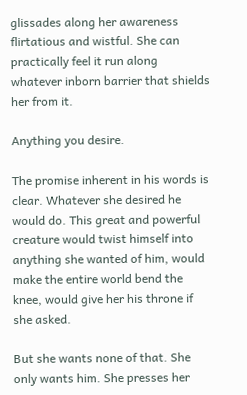glissades along her awareness flirtatious and wistful. She can practically feel it run along whatever inborn barrier that shields her from it.

Anything you desire.

The promise inherent in his words is clear. Whatever she desired he would do. This great and powerful creature would twist himself into anything she wanted of him, would make the entire world bend the knee, would give her his throne if she asked.

But she wants none of that. She only wants him. She presses her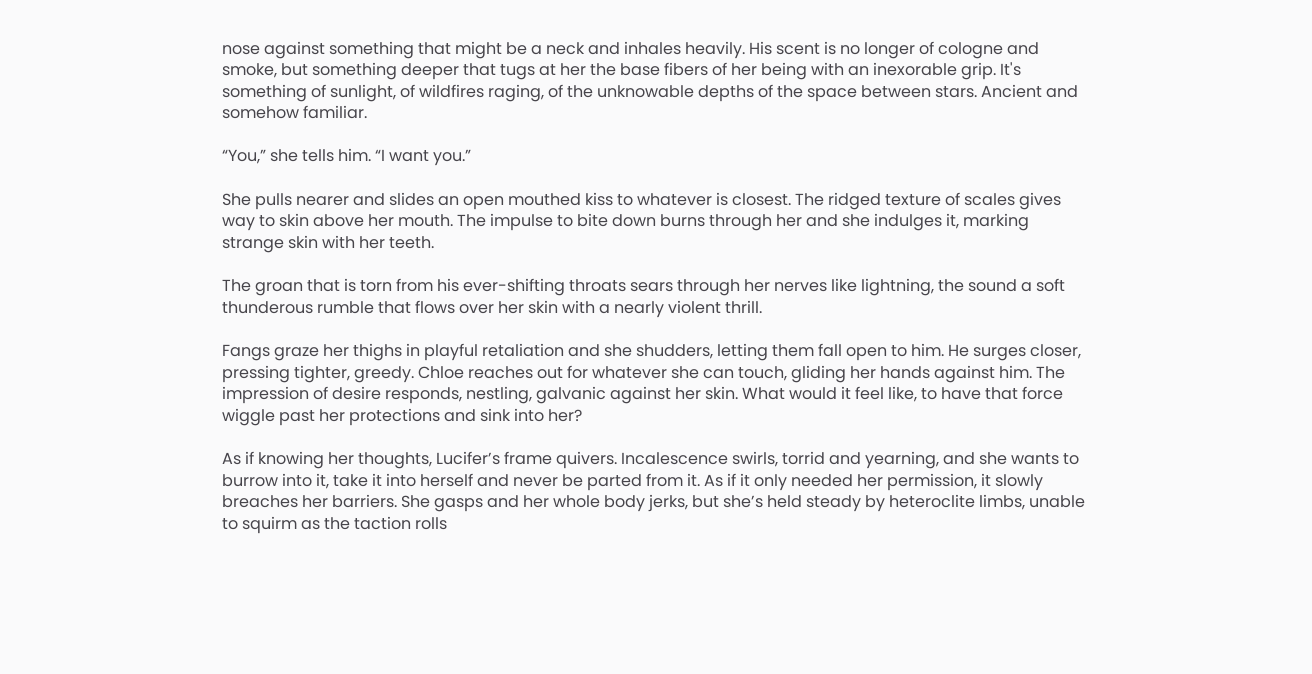nose against something that might be a neck and inhales heavily. His scent is no longer of cologne and smoke, but something deeper that tugs at her the base fibers of her being with an inexorable grip. It's something of sunlight, of wildfires raging, of the unknowable depths of the space between stars. Ancient and somehow familiar.

“You,” she tells him. “I want you.”

She pulls nearer and slides an open mouthed kiss to whatever is closest. The ridged texture of scales gives way to skin above her mouth. The impulse to bite down burns through her and she indulges it, marking strange skin with her teeth.

The groan that is torn from his ever-shifting throats sears through her nerves like lightning, the sound a soft thunderous rumble that flows over her skin with a nearly violent thrill.

Fangs graze her thighs in playful retaliation and she shudders, letting them fall open to him. He surges closer, pressing tighter, greedy. Chloe reaches out for whatever she can touch, gliding her hands against him. The impression of desire responds, nestling, galvanic against her skin. What would it feel like, to have that force wiggle past her protections and sink into her?

As if knowing her thoughts, Lucifer’s frame quivers. Incalescence swirls, torrid and yearning, and she wants to burrow into it, take it into herself and never be parted from it. As if it only needed her permission, it slowly breaches her barriers. She gasps and her whole body jerks, but she’s held steady by heteroclite limbs, unable to squirm as the taction rolls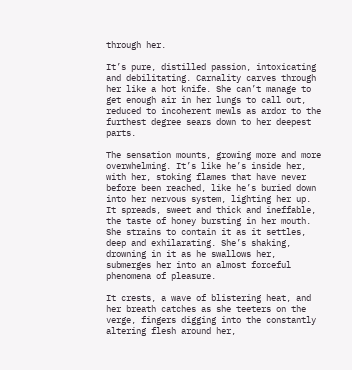through her.

It’s pure, distilled passion, intoxicating and debilitating. Carnality carves through her like a hot knife. She can’t manage to get enough air in her lungs to call out, reduced to incoherent mewls as ardor to the furthest degree sears down to her deepest parts.

The sensation mounts, growing more and more overwhelming. It’s like he’s inside her, with her, stoking flames that have never before been reached, like he’s buried down into her nervous system, lighting her up. It spreads, sweet and thick and ineffable, the taste of honey bursting in her mouth. She strains to contain it as it settles, deep and exhilarating. She’s shaking, drowning in it as he swallows her, submerges her into an almost forceful phenomena of pleasure.

It crests, a wave of blistering heat, and her breath catches as she teeters on the verge, fingers digging into the constantly altering flesh around her,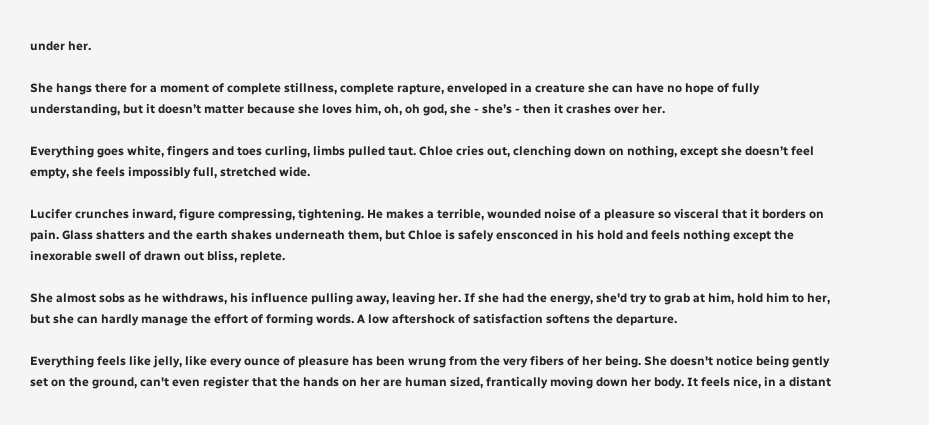under her.

She hangs there for a moment of complete stillness, complete rapture, enveloped in a creature she can have no hope of fully understanding, but it doesn’t matter because she loves him, oh, oh god, she - she’s - then it crashes over her.

Everything goes white, fingers and toes curling, limbs pulled taut. Chloe cries out, clenching down on nothing, except she doesn’t feel empty, she feels impossibly full, stretched wide.

Lucifer crunches inward, figure compressing, tightening. He makes a terrible, wounded noise of a pleasure so visceral that it borders on pain. Glass shatters and the earth shakes underneath them, but Chloe is safely ensconced in his hold and feels nothing except the inexorable swell of drawn out bliss, replete.

She almost sobs as he withdraws, his influence pulling away, leaving her. If she had the energy, she'd try to grab at him, hold him to her, but she can hardly manage the effort of forming words. A low aftershock of satisfaction softens the departure.

Everything feels like jelly, like every ounce of pleasure has been wrung from the very fibers of her being. She doesn't notice being gently set on the ground, can't even register that the hands on her are human sized, frantically moving down her body. It feels nice, in a distant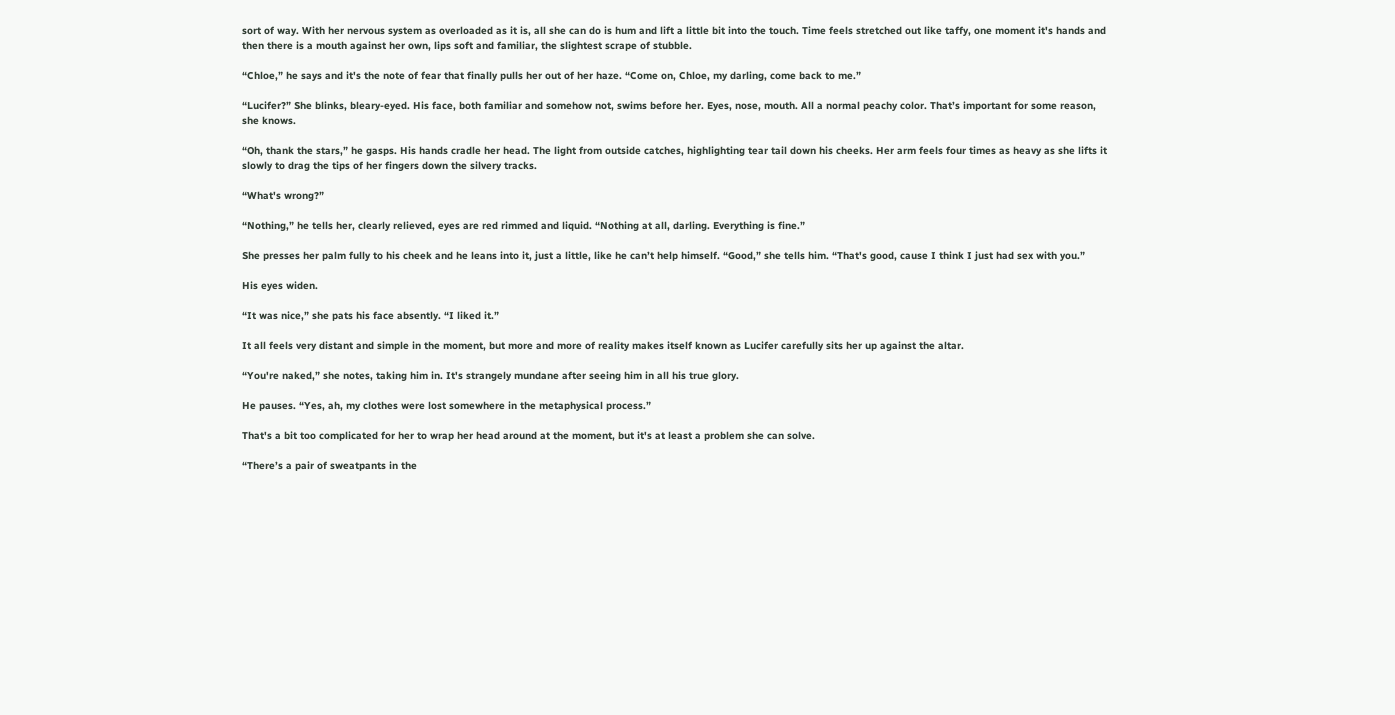sort of way. With her nervous system as overloaded as it is, all she can do is hum and lift a little bit into the touch. Time feels stretched out like taffy, one moment it's hands and then there is a mouth against her own, lips soft and familiar, the slightest scrape of stubble.

“Chloe,” he says and it's the note of fear that finally pulls her out of her haze. “Come on, Chloe, my darling, come back to me.”

“Lucifer?” She blinks, bleary-eyed. His face, both familiar and somehow not, swims before her. Eyes, nose, mouth. All a normal peachy color. That’s important for some reason, she knows.

“Oh, thank the stars,” he gasps. His hands cradle her head. The light from outside catches, highlighting tear tail down his cheeks. Her arm feels four times as heavy as she lifts it slowly to drag the tips of her fingers down the silvery tracks.

“What's wrong?”

“Nothing,” he tells her, clearly relieved, eyes are red rimmed and liquid. “Nothing at all, darling. Everything is fine.”

She presses her palm fully to his cheek and he leans into it, just a little, like he can’t help himself. “Good,” she tells him. “That's good, cause I think I just had sex with you.”

His eyes widen.

“It was nice,” she pats his face absently. “I liked it.”

It all feels very distant and simple in the moment, but more and more of reality makes itself known as Lucifer carefully sits her up against the altar.

“You're naked,” she notes, taking him in. It's strangely mundane after seeing him in all his true glory.

He pauses. “Yes, ah, my clothes were lost somewhere in the metaphysical process.”

That's a bit too complicated for her to wrap her head around at the moment, but it's at least a problem she can solve.

“There’s a pair of sweatpants in the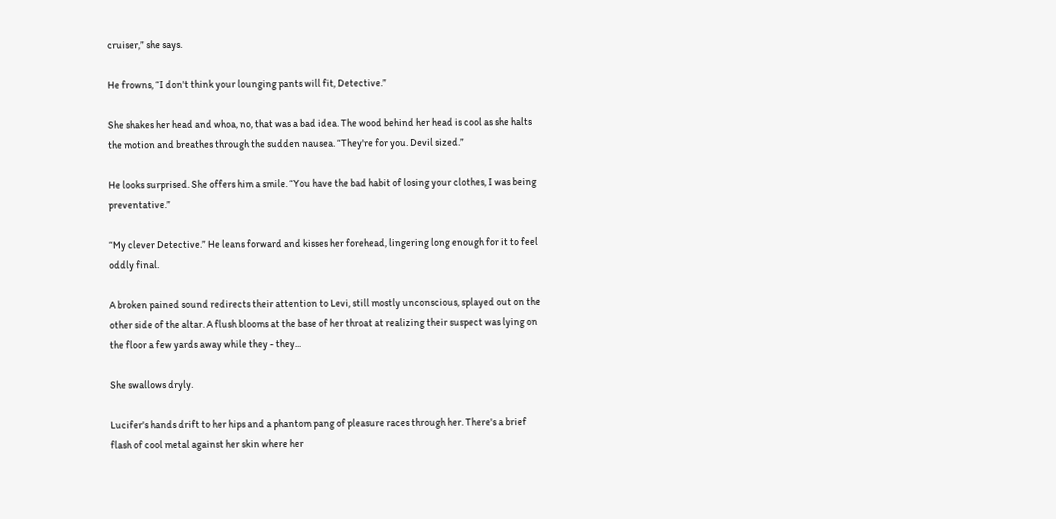cruiser,” she says.

He frowns, “I don't think your lounging pants will fit, Detective.”

She shakes her head and whoa, no, that was a bad idea. The wood behind her head is cool as she halts the motion and breathes through the sudden nausea. “They're for you. Devil sized.”

He looks surprised. She offers him a smile. “You have the bad habit of losing your clothes, I was being preventative.”

“My clever Detective.” He leans forward and kisses her forehead, lingering long enough for it to feel oddly final.

A broken pained sound redirects their attention to Levi, still mostly unconscious, splayed out on the other side of the altar. A flush blooms at the base of her throat at realizing their suspect was lying on the floor a few yards away while they - they...

She swallows dryly.

Lucifer's hands drift to her hips and a phantom pang of pleasure races through her. There's a brief flash of cool metal against her skin where her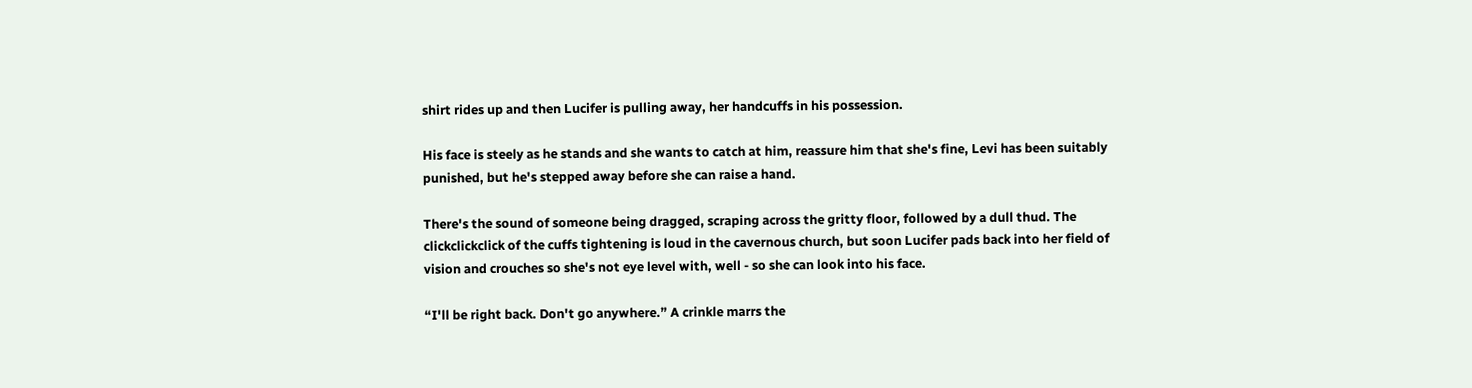shirt rides up and then Lucifer is pulling away, her handcuffs in his possession.

His face is steely as he stands and she wants to catch at him, reassure him that she's fine, Levi has been suitably punished, but he's stepped away before she can raise a hand.

There's the sound of someone being dragged, scraping across the gritty floor, followed by a dull thud. The clickclickclick of the cuffs tightening is loud in the cavernous church, but soon Lucifer pads back into her field of vision and crouches so she's not eye level with, well - so she can look into his face.

“I'll be right back. Don't go anywhere.” A crinkle marrs the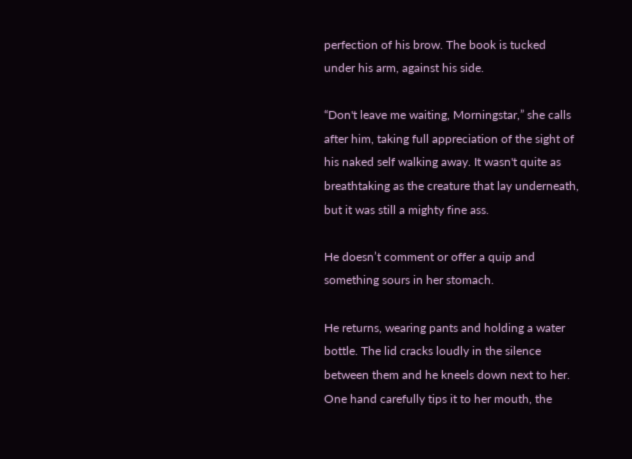perfection of his brow. The book is tucked under his arm, against his side.

“Don't leave me waiting, Morningstar,” she calls after him, taking full appreciation of the sight of his naked self walking away. It wasn't quite as breathtaking as the creature that lay underneath, but it was still a mighty fine ass.

He doesn’t comment or offer a quip and something sours in her stomach.

He returns, wearing pants and holding a water bottle. The lid cracks loudly in the silence between them and he kneels down next to her. One hand carefully tips it to her mouth, the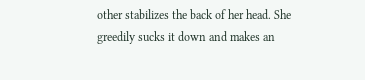other stabilizes the back of her head. She greedily sucks it down and makes an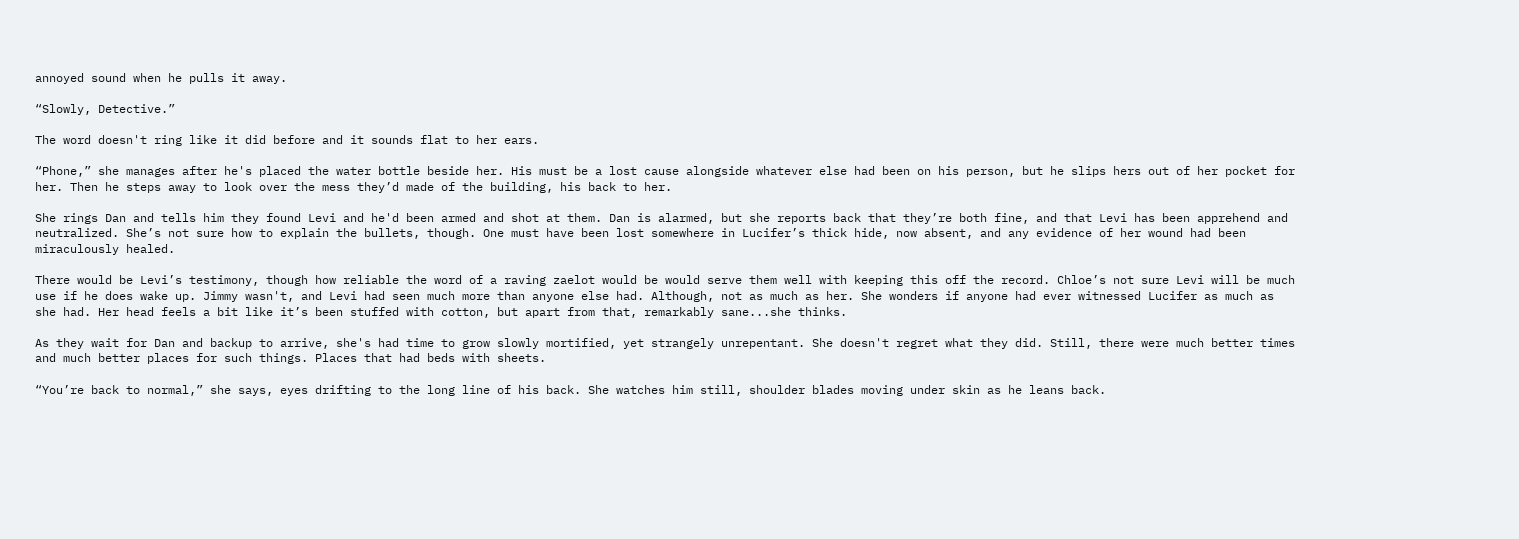annoyed sound when he pulls it away.

“Slowly, Detective.”

The word doesn't ring like it did before and it sounds flat to her ears.

“Phone,” she manages after he's placed the water bottle beside her. His must be a lost cause alongside whatever else had been on his person, but he slips hers out of her pocket for her. Then he steps away to look over the mess they’d made of the building, his back to her.

She rings Dan and tells him they found Levi and he'd been armed and shot at them. Dan is alarmed, but she reports back that they’re both fine, and that Levi has been apprehend and neutralized. She’s not sure how to explain the bullets, though. One must have been lost somewhere in Lucifer’s thick hide, now absent, and any evidence of her wound had been miraculously healed.

There would be Levi’s testimony, though how reliable the word of a raving zaelot would be would serve them well with keeping this off the record. Chloe’s not sure Levi will be much use if he does wake up. Jimmy wasn't, and Levi had seen much more than anyone else had. Although, not as much as her. She wonders if anyone had ever witnessed Lucifer as much as she had. Her head feels a bit like it’s been stuffed with cotton, but apart from that, remarkably sane...she thinks.

As they wait for Dan and backup to arrive, she's had time to grow slowly mortified, yet strangely unrepentant. She doesn't regret what they did. Still, there were much better times and much better places for such things. Places that had beds with sheets.

“You’re back to normal,” she says, eyes drifting to the long line of his back. She watches him still, shoulder blades moving under skin as he leans back.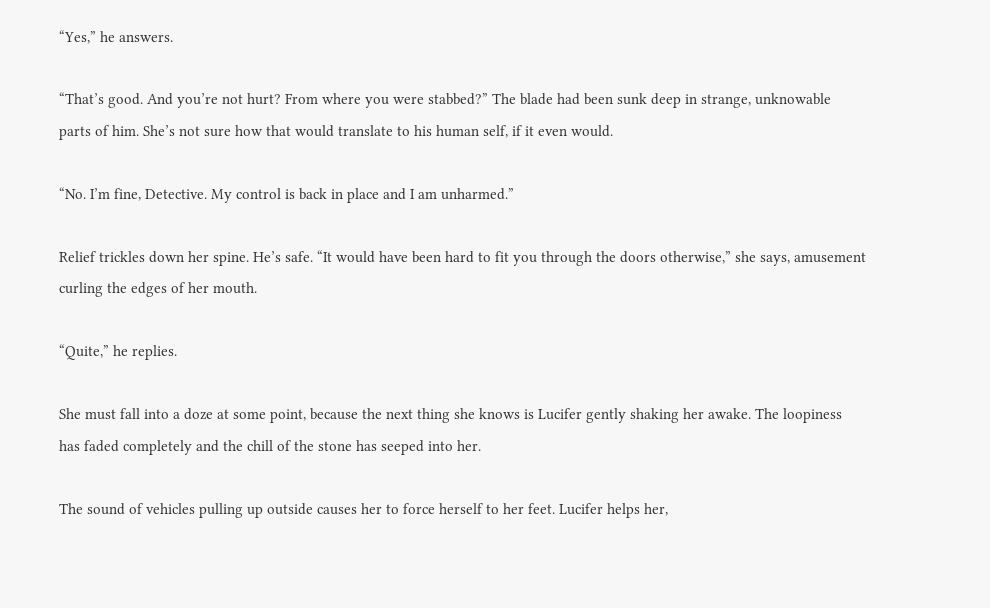“Yes,” he answers.

“That’s good. And you’re not hurt? From where you were stabbed?” The blade had been sunk deep in strange, unknowable parts of him. She’s not sure how that would translate to his human self, if it even would.

“No. I’m fine, Detective. My control is back in place and I am unharmed.”

Relief trickles down her spine. He’s safe. “It would have been hard to fit you through the doors otherwise,” she says, amusement curling the edges of her mouth.

“Quite,” he replies.

She must fall into a doze at some point, because the next thing she knows is Lucifer gently shaking her awake. The loopiness has faded completely and the chill of the stone has seeped into her.

The sound of vehicles pulling up outside causes her to force herself to her feet. Lucifer helps her,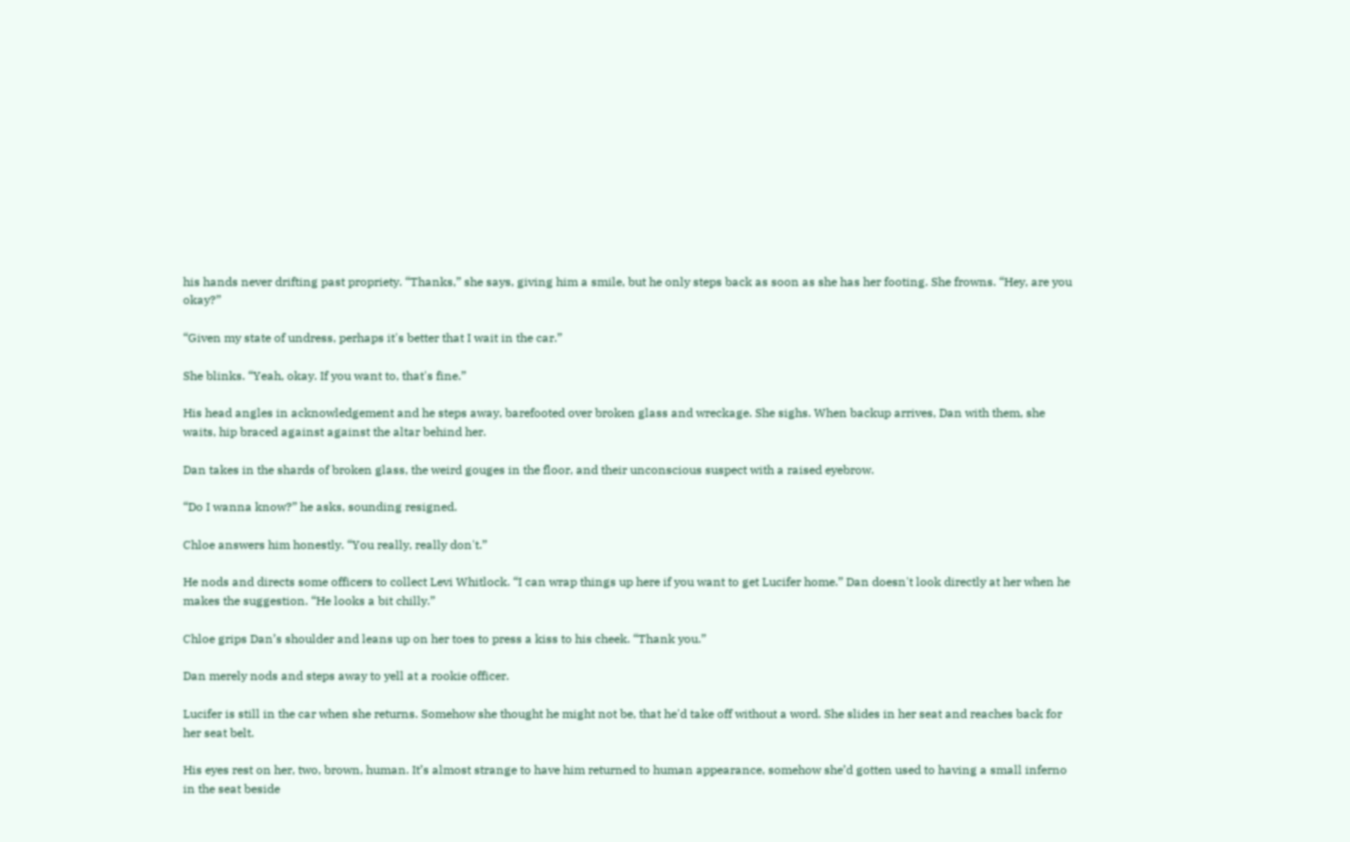his hands never drifting past propriety. “Thanks,” she says, giving him a smile, but he only steps back as soon as she has her footing. She frowns. “Hey, are you okay?”

“Given my state of undress, perhaps it's better that I wait in the car.”

She blinks. “Yeah, okay. If you want to, that's fine.”

His head angles in acknowledgement and he steps away, barefooted over broken glass and wreckage. She sighs. When backup arrives, Dan with them, she waits, hip braced against against the altar behind her.

Dan takes in the shards of broken glass, the weird gouges in the floor, and their unconscious suspect with a raised eyebrow.

“Do I wanna know?” he asks, sounding resigned.

Chloe answers him honestly. “You really, really don't.”

He nods and directs some officers to collect Levi Whitlock. “I can wrap things up here if you want to get Lucifer home.” Dan doesn't look directly at her when he makes the suggestion. “He looks a bit chilly.”

Chloe grips Dan’s shoulder and leans up on her toes to press a kiss to his cheek. “Thank you.”

Dan merely nods and steps away to yell at a rookie officer.

Lucifer is still in the car when she returns. Somehow she thought he might not be, that he'd take off without a word. She slides in her seat and reaches back for her seat belt.

His eyes rest on her, two, brown, human. It’s almost strange to have him returned to human appearance, somehow she’d gotten used to having a small inferno in the seat beside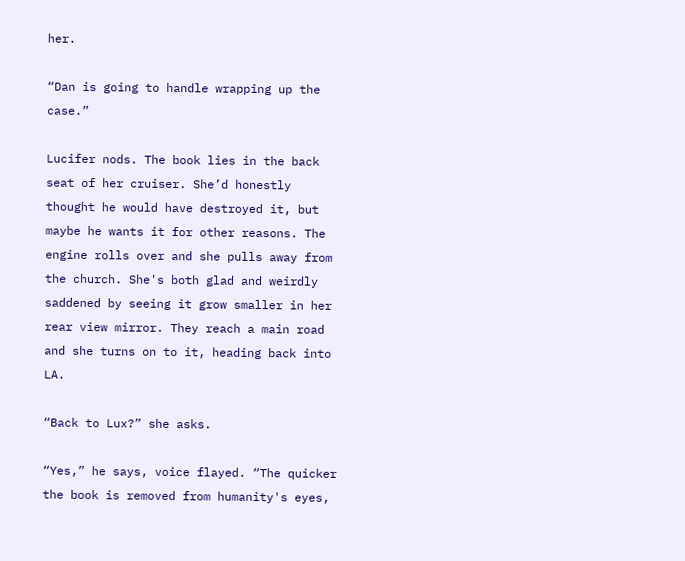her.

“Dan is going to handle wrapping up the case.”

Lucifer nods. The book lies in the back seat of her cruiser. She’d honestly thought he would have destroyed it, but maybe he wants it for other reasons. The engine rolls over and she pulls away from the church. She's both glad and weirdly saddened by seeing it grow smaller in her rear view mirror. They reach a main road and she turns on to it, heading back into LA.

“Back to Lux?” she asks.

“Yes,” he says, voice flayed. “The quicker the book is removed from humanity's eyes,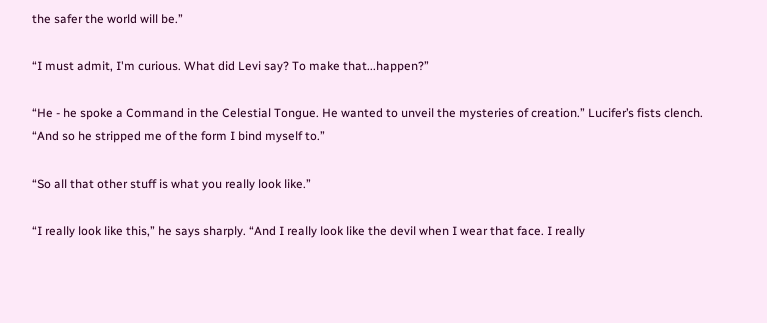the safer the world will be.”

“I must admit, I'm curious. What did Levi say? To make that...happen?”

“He - he spoke a Command in the Celestial Tongue. He wanted to unveil the mysteries of creation.” Lucifer’s fists clench. “And so he stripped me of the form I bind myself to.”

“So all that other stuff is what you really look like.”

“I really look like this,” he says sharply. “And I really look like the devil when I wear that face. I really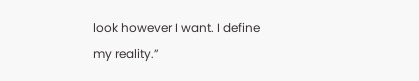look however I want. I define my reality.”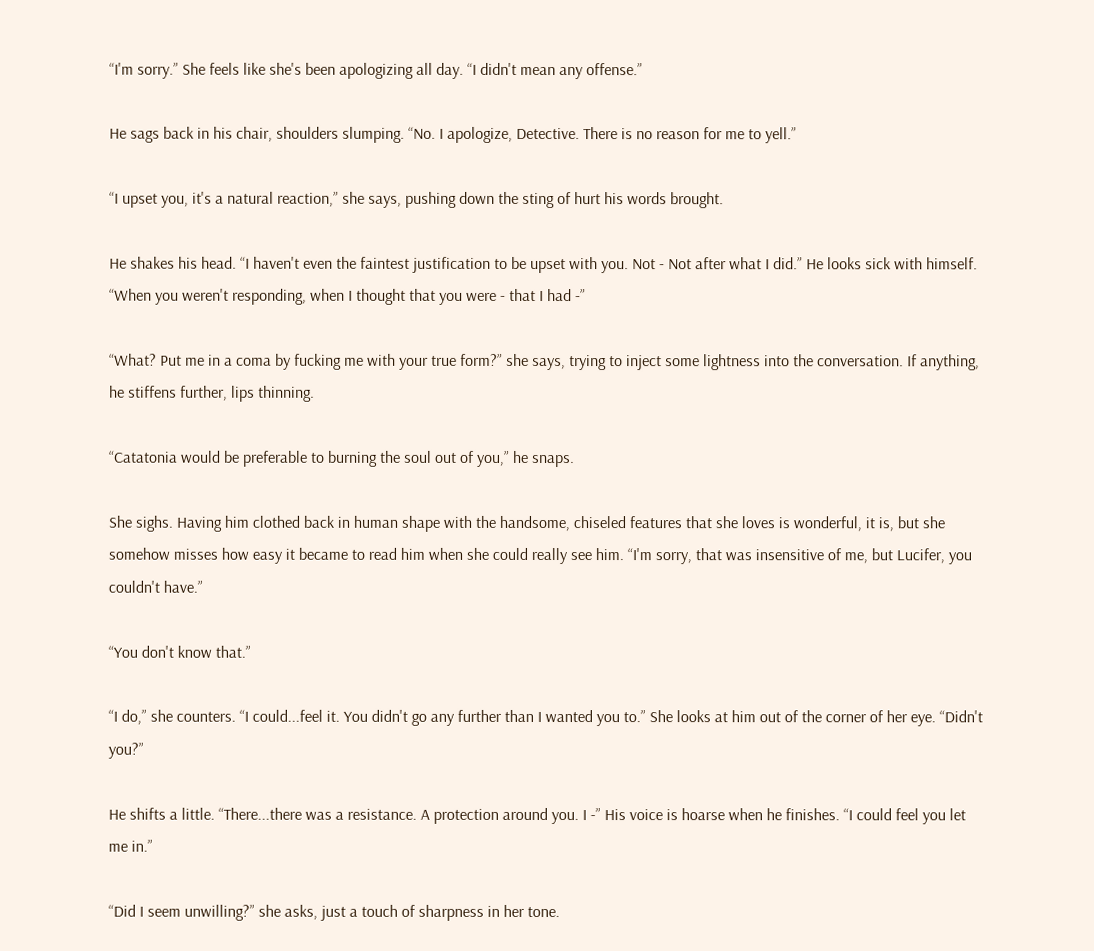“I'm sorry.” She feels like she's been apologizing all day. “I didn't mean any offense.”

He sags back in his chair, shoulders slumping. “No. I apologize, Detective. There is no reason for me to yell.”

“I upset you, it's a natural reaction,” she says, pushing down the sting of hurt his words brought.

He shakes his head. “I haven't even the faintest justification to be upset with you. Not - Not after what I did.” He looks sick with himself. “When you weren't responding, when I thought that you were - that I had -”

“What? Put me in a coma by fucking me with your true form?” she says, trying to inject some lightness into the conversation. If anything, he stiffens further, lips thinning.

“Catatonia would be preferable to burning the soul out of you,” he snaps.

She sighs. Having him clothed back in human shape with the handsome, chiseled features that she loves is wonderful, it is, but she somehow misses how easy it became to read him when she could really see him. “I'm sorry, that was insensitive of me, but Lucifer, you couldn't have.”

“You don't know that.”

“I do,” she counters. “I could...feel it. You didn't go any further than I wanted you to.” She looks at him out of the corner of her eye. “Didn't you?”

He shifts a little. “There...there was a resistance. A protection around you. I -” His voice is hoarse when he finishes. “I could feel you let me in.”

“Did I seem unwilling?” she asks, just a touch of sharpness in her tone.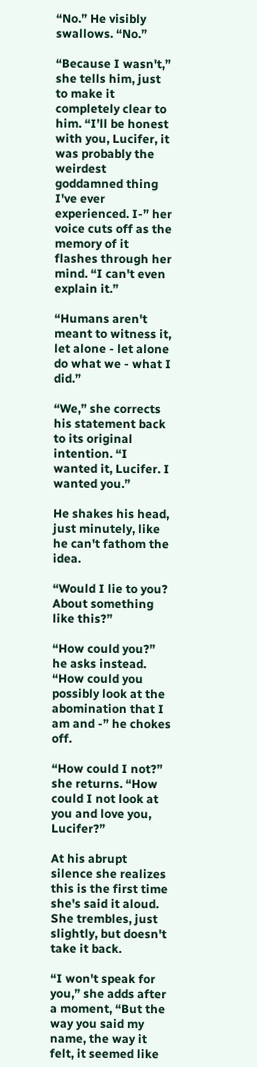“No.” He visibly swallows. “No.”

“Because I wasn't,” she tells him, just to make it completely clear to him. “I’ll be honest with you, Lucifer, it was probably the weirdest goddamned thing I've ever experienced. I-” her voice cuts off as the memory of it flashes through her mind. “I can't even explain it.”

“Humans aren't meant to witness it, let alone - let alone do what we - what I did.”

“We,” she corrects his statement back to its original intention. “I wanted it, Lucifer. I wanted you.”

He shakes his head, just minutely, like he can't fathom the idea.

“Would I lie to you? About something like this?”

“How could you?” he asks instead. “How could you possibly look at the abomination that I am and -” he chokes off.

“How could I not?” she returns. “How could I not look at you and love you, Lucifer?”

At his abrupt silence she realizes this is the first time she's said it aloud. She trembles, just slightly, but doesn't take it back.

“I won't speak for you,” she adds after a moment, “But the way you said my name, the way it felt, it seemed like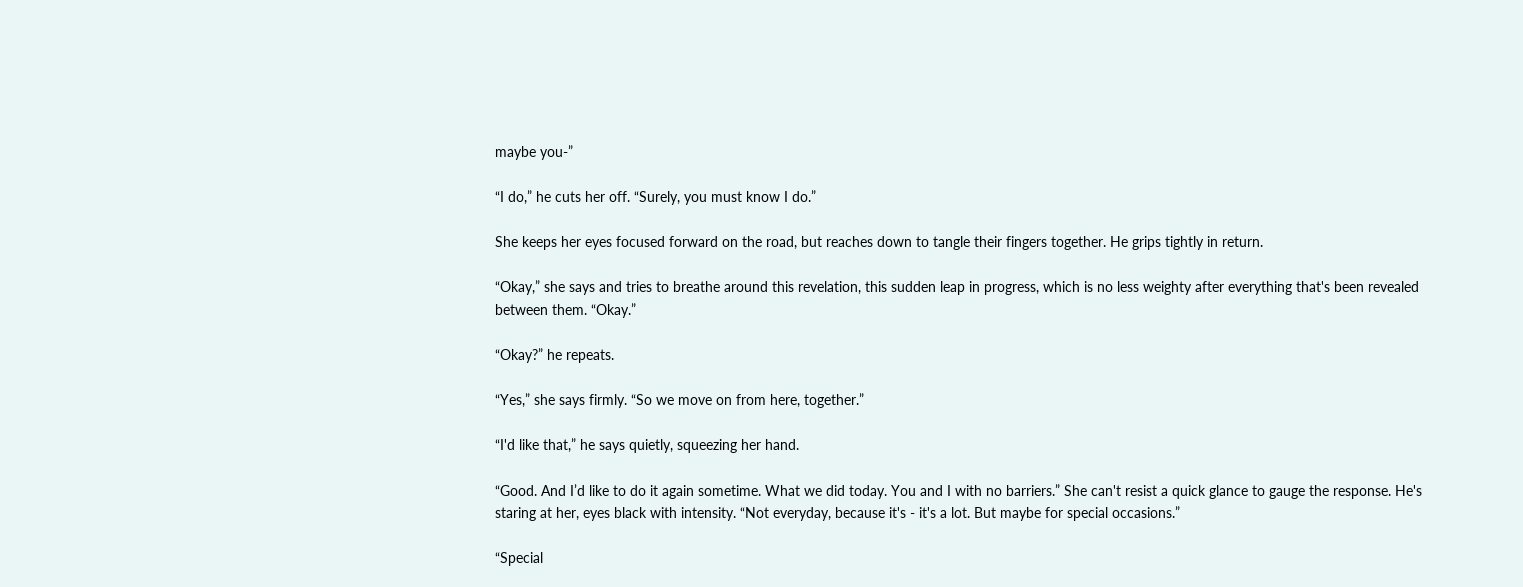maybe you-”

“I do,” he cuts her off. “Surely, you must know I do.”

She keeps her eyes focused forward on the road, but reaches down to tangle their fingers together. He grips tightly in return.

“Okay,” she says and tries to breathe around this revelation, this sudden leap in progress, which is no less weighty after everything that's been revealed between them. “Okay.”

“Okay?” he repeats.

“Yes,” she says firmly. “So we move on from here, together.”

“I'd like that,” he says quietly, squeezing her hand.

“Good. And I’d like to do it again sometime. What we did today. You and I with no barriers.” She can't resist a quick glance to gauge the response. He's staring at her, eyes black with intensity. “Not everyday, because it's - it's a lot. But maybe for special occasions.”

“Special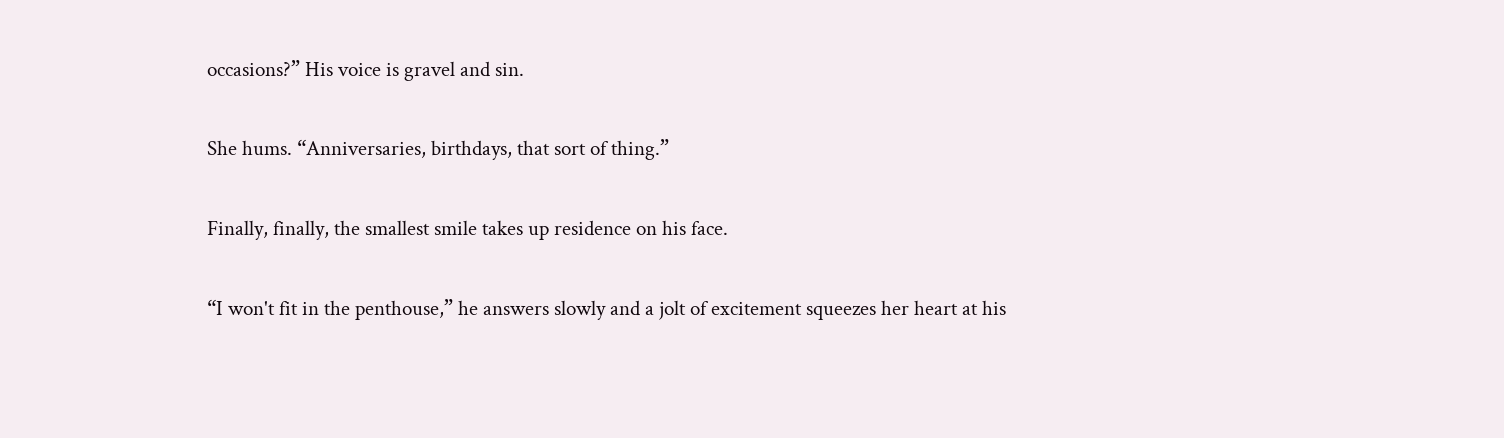occasions?” His voice is gravel and sin.

She hums. “Anniversaries, birthdays, that sort of thing.”

Finally, finally, the smallest smile takes up residence on his face.

“I won't fit in the penthouse,” he answers slowly and a jolt of excitement squeezes her heart at his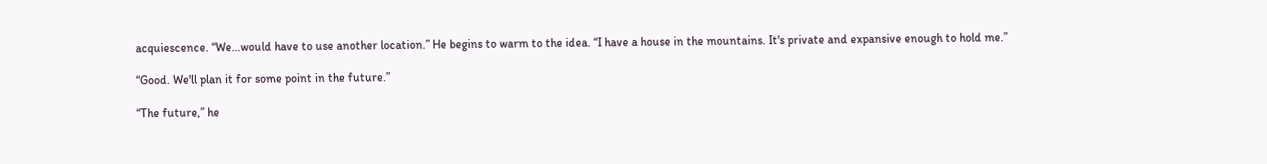acquiescence. “We...would have to use another location.” He begins to warm to the idea. “I have a house in the mountains. It's private and expansive enough to hold me.”

“Good. We'll plan it for some point in the future.”

“The future,” he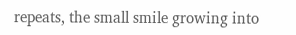repeats, the small smile growing into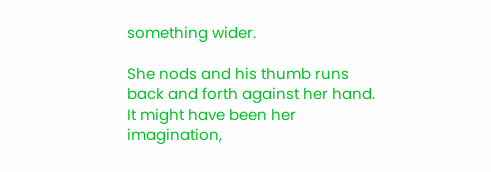something wider.

She nods and his thumb runs back and forth against her hand. It might have been her imagination,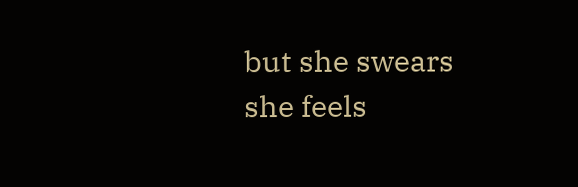but she swears she feels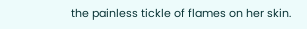the painless tickle of flames on her skin.